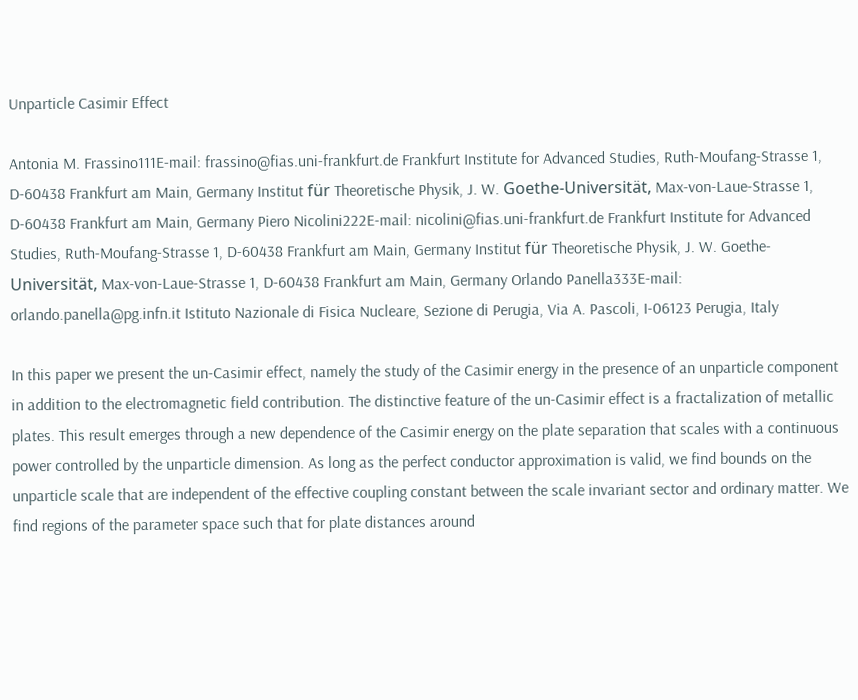Unparticle Casimir Effect

Antonia M. Frassino111E-mail: frassino@fias.uni-frankfurt.de Frankfurt Institute for Advanced Studies, Ruth-Moufang-Strasse 1, D-60438 Frankfurt am Main, Germany Institut für Theoretische Physik, J. W. Goethe-Universität, Max-von-Laue-Strasse 1, D-60438 Frankfurt am Main, Germany Piero Nicolini222E-mail: nicolini@fias.uni-frankfurt.de Frankfurt Institute for Advanced Studies, Ruth-Moufang-Strasse 1, D-60438 Frankfurt am Main, Germany Institut für Theoretische Physik, J. W. Goethe-Universität, Max-von-Laue-Strasse 1, D-60438 Frankfurt am Main, Germany Orlando Panella333E-mail: orlando.panella@pg.infn.it Istituto Nazionale di Fisica Nucleare, Sezione di Perugia, Via A. Pascoli, I-06123 Perugia, Italy

In this paper we present the un-Casimir effect, namely the study of the Casimir energy in the presence of an unparticle component in addition to the electromagnetic field contribution. The distinctive feature of the un-Casimir effect is a fractalization of metallic plates. This result emerges through a new dependence of the Casimir energy on the plate separation that scales with a continuous power controlled by the unparticle dimension. As long as the perfect conductor approximation is valid, we find bounds on the unparticle scale that are independent of the effective coupling constant between the scale invariant sector and ordinary matter. We find regions of the parameter space such that for plate distances around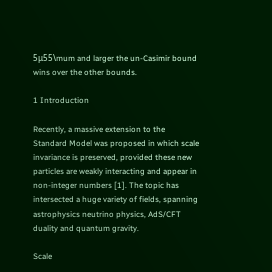5μ55\mum and larger the un-Casimir bound wins over the other bounds.

1 Introduction

Recently, a massive extension to the Standard Model was proposed in which scale invariance is preserved, provided these new particles are weakly interacting and appear in non-integer numbers [1]. The topic has intersected a huge variety of fields, spanning astrophysics neutrino physics, AdS/CFT duality and quantum gravity.

Scale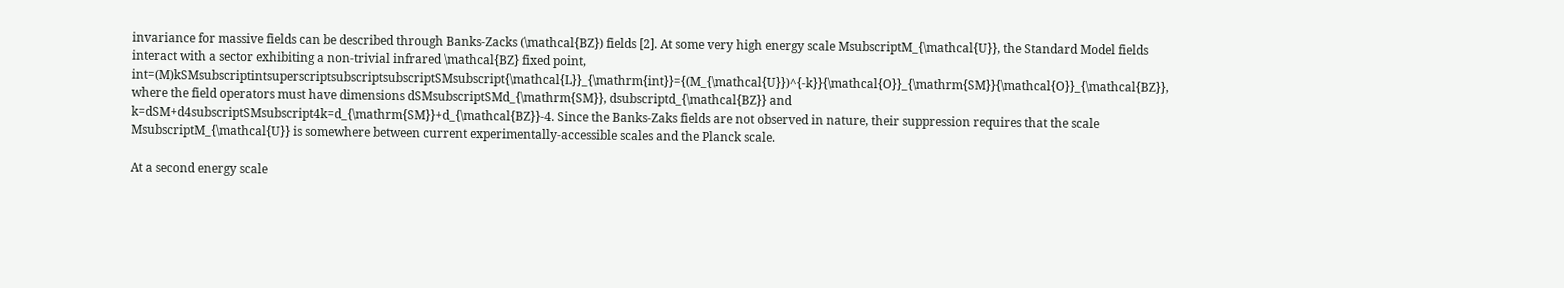invariance for massive fields can be described through Banks-Zacks (\mathcal{BZ}) fields [2]. At some very high energy scale MsubscriptM_{\mathcal{U}}, the Standard Model fields interact with a sector exhibiting a non-trivial infrared \mathcal{BZ} fixed point, int=(M)kSMsubscriptintsuperscriptsubscriptsubscriptSMsubscript{\mathcal{L}}_{\mathrm{int}}={(M_{\mathcal{U}})^{-k}}{\mathcal{O}}_{\mathrm{SM}}{\mathcal{O}}_{\mathcal{BZ}}, where the field operators must have dimensions dSMsubscriptSMd_{\mathrm{SM}}, dsubscriptd_{\mathcal{BZ}} and k=dSM+d4subscriptSMsubscript4k=d_{\mathrm{SM}}+d_{\mathcal{BZ}}-4. Since the Banks-Zaks fields are not observed in nature, their suppression requires that the scale MsubscriptM_{\mathcal{U}} is somewhere between current experimentally-accessible scales and the Planck scale.

At a second energy scale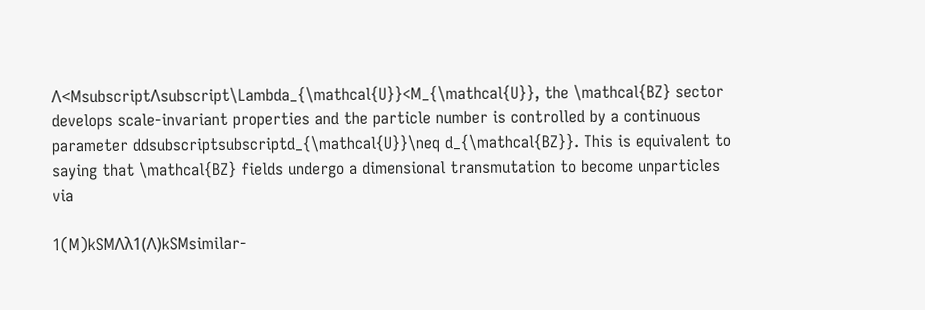Λ<MsubscriptΛsubscript\Lambda_{\mathcal{U}}<M_{\mathcal{U}}, the \mathcal{BZ} sector develops scale-invariant properties and the particle number is controlled by a continuous parameter ddsubscriptsubscriptd_{\mathcal{U}}\neq d_{\mathcal{BZ}}. This is equivalent to saying that \mathcal{BZ} fields undergo a dimensional transmutation to become unparticles via

1(M)kSMΛλ1(Λ)kSMsimilar-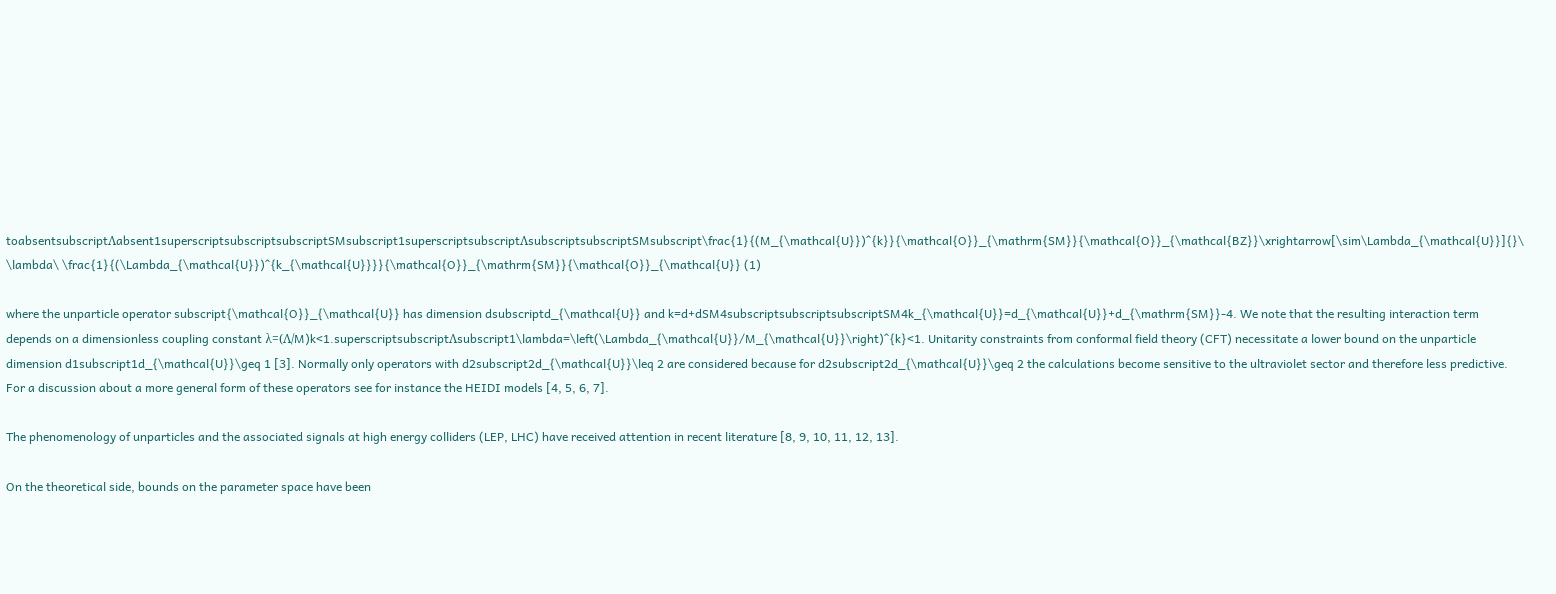toabsentsubscriptΛabsent1superscriptsubscriptsubscriptSMsubscript1superscriptsubscriptΛsubscriptsubscriptSMsubscript\frac{1}{(M_{\mathcal{U}})^{k}}{\mathcal{O}}_{\mathrm{SM}}{\mathcal{O}}_{\mathcal{BZ}}\xrightarrow[\sim\Lambda_{\mathcal{U}}]{}\ \lambda\ \frac{1}{(\Lambda_{\mathcal{U}})^{k_{\mathcal{U}}}}{\mathcal{O}}_{\mathrm{SM}}{\mathcal{O}}_{\mathcal{U}} (1)

where the unparticle operator subscript{\mathcal{O}}_{\mathcal{U}} has dimension dsubscriptd_{\mathcal{U}} and k=d+dSM4subscriptsubscriptsubscriptSM4k_{\mathcal{U}}=d_{\mathcal{U}}+d_{\mathrm{SM}}-4. We note that the resulting interaction term depends on a dimensionless coupling constant λ=(Λ/M)k<1.superscriptsubscriptΛsubscript1\lambda=\left(\Lambda_{\mathcal{U}}/M_{\mathcal{U}}\right)^{k}<1. Unitarity constraints from conformal field theory (CFT) necessitate a lower bound on the unparticle dimension d1subscript1d_{\mathcal{U}}\geq 1 [3]. Normally only operators with d2subscript2d_{\mathcal{U}}\leq 2 are considered because for d2subscript2d_{\mathcal{U}}\geq 2 the calculations become sensitive to the ultraviolet sector and therefore less predictive. For a discussion about a more general form of these operators see for instance the HEIDI models [4, 5, 6, 7].

The phenomenology of unparticles and the associated signals at high energy colliders (LEP, LHC) have received attention in recent literature [8, 9, 10, 11, 12, 13].

On the theoretical side, bounds on the parameter space have been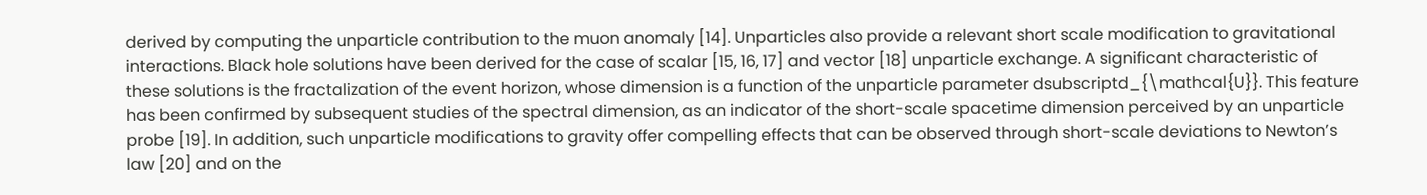derived by computing the unparticle contribution to the muon anomaly [14]. Unparticles also provide a relevant short scale modification to gravitational interactions. Black hole solutions have been derived for the case of scalar [15, 16, 17] and vector [18] unparticle exchange. A significant characteristic of these solutions is the fractalization of the event horizon, whose dimension is a function of the unparticle parameter dsubscriptd_{\mathcal{U}}. This feature has been confirmed by subsequent studies of the spectral dimension, as an indicator of the short-scale spacetime dimension perceived by an unparticle probe [19]. In addition, such unparticle modifications to gravity offer compelling effects that can be observed through short-scale deviations to Newton’s law [20] and on the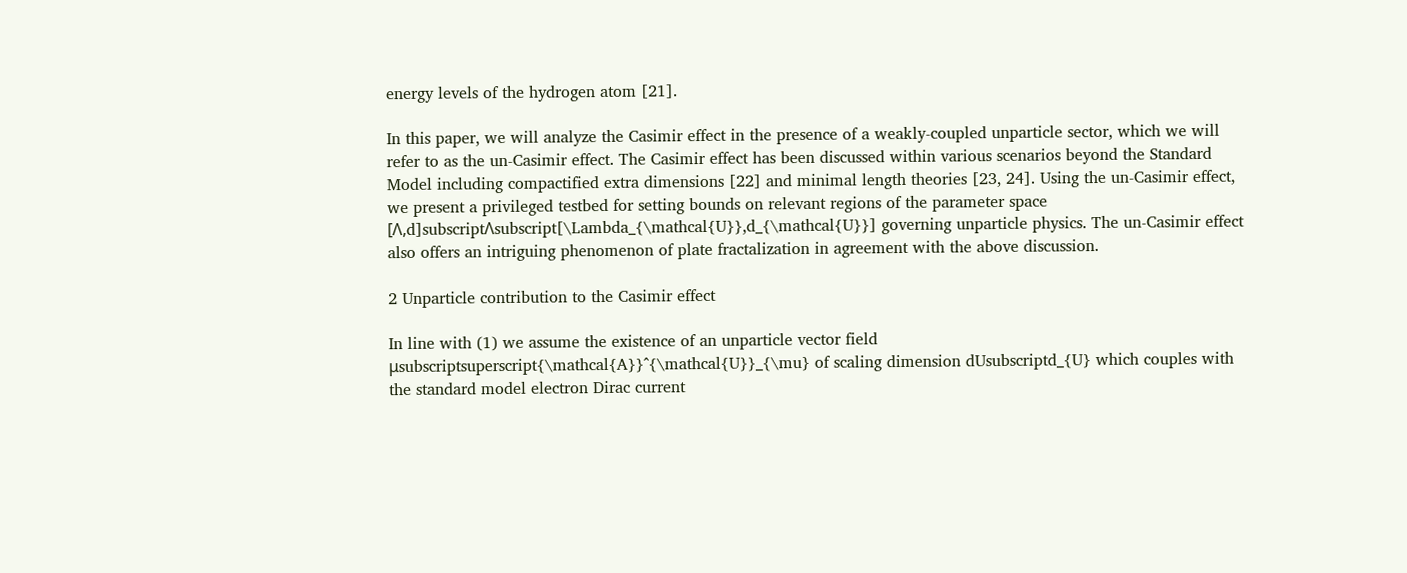energy levels of the hydrogen atom [21].

In this paper, we will analyze the Casimir effect in the presence of a weakly-coupled unparticle sector, which we will refer to as the un-Casimir effect. The Casimir effect has been discussed within various scenarios beyond the Standard Model including compactified extra dimensions [22] and minimal length theories [23, 24]. Using the un-Casimir effect, we present a privileged testbed for setting bounds on relevant regions of the parameter space [Λ,d]subscriptΛsubscript[\Lambda_{\mathcal{U}},d_{\mathcal{U}}] governing unparticle physics. The un-Casimir effect also offers an intriguing phenomenon of plate fractalization in agreement with the above discussion.

2 Unparticle contribution to the Casimir effect

In line with (1) we assume the existence of an unparticle vector field μsubscriptsuperscript{\mathcal{A}}^{\mathcal{U}}_{\mu} of scaling dimension dUsubscriptd_{U} which couples with the standard model electron Dirac current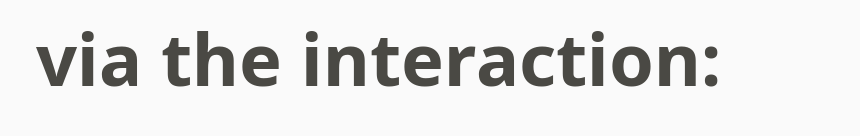via the interaction: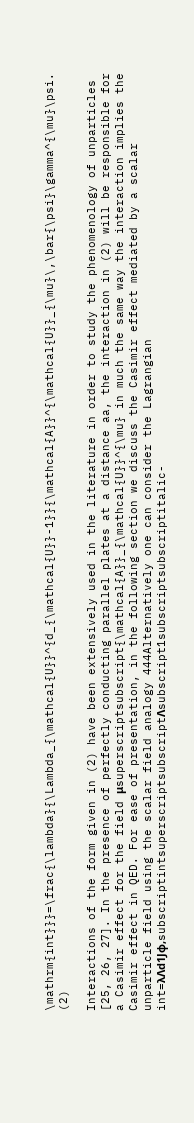\mathrm{int}}}=\frac{\lambda}{\Lambda_{\mathcal{U}}^{d_{\mathcal{U}}-1}}{\mathcal{A}}^{\mathcal{U}}_{\mu}\,\bar{\psi}\gamma^{\mu}\psi. (2)

Interactions of the form given in (2) have been extensively used in the literature in order to study the phenomenology of unparticles [25, 26, 27]. In the presence of perfectly conducting parallel plates at a distance aa, the interaction in (2) will be responsible for a Casimir effect for the field μsuperscriptsubscript{\mathcal{A}}_{\mathcal{U}}^{\mu} in much the same way the interaction implies the Casimir effect in QED. For ease of presentation, in the following section we discuss the Casimir effect mediated by a scalar unparticle field using the scalar field analogy 444Alternatively one can consider the Lagrangian int=λΛd1Jϕ,subscriptintsuperscriptsubscriptΛsubscript1subscriptsubscriptitalic-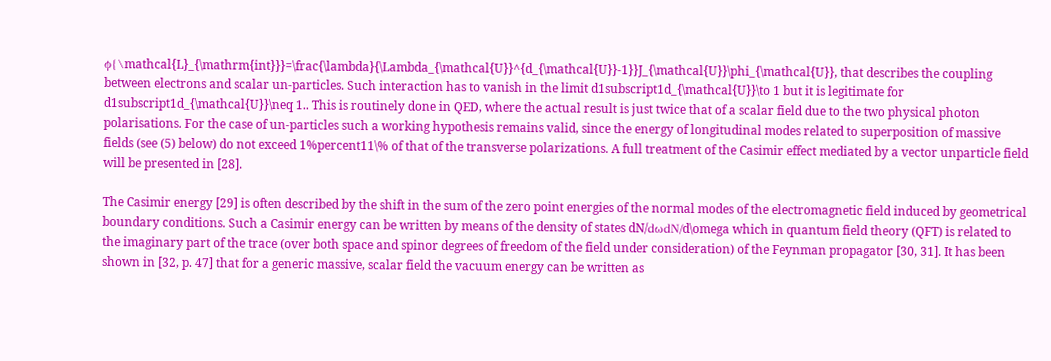ϕ{\mathcal{L}_{\mathrm{int}}}=\frac{\lambda}{\Lambda_{\mathcal{U}}^{d_{\mathcal{U}}-1}}J_{\mathcal{U}}\phi_{\mathcal{U}}, that describes the coupling between electrons and scalar un-particles. Such interaction has to vanish in the limit d1subscript1d_{\mathcal{U}}\to 1 but it is legitimate for d1subscript1d_{\mathcal{U}}\neq 1.. This is routinely done in QED, where the actual result is just twice that of a scalar field due to the two physical photon polarisations. For the case of un-particles such a working hypothesis remains valid, since the energy of longitudinal modes related to superposition of massive fields (see (5) below) do not exceed 1%percent11\% of that of the transverse polarizations. A full treatment of the Casimir effect mediated by a vector unparticle field will be presented in [28].

The Casimir energy [29] is often described by the shift in the sum of the zero point energies of the normal modes of the electromagnetic field induced by geometrical boundary conditions. Such a Casimir energy can be written by means of the density of states dN/dωdN/d\omega which in quantum field theory (QFT) is related to the imaginary part of the trace (over both space and spinor degrees of freedom of the field under consideration) of the Feynman propagator [30, 31]. It has been shown in [32, p. 47] that for a generic massive, scalar field the vacuum energy can be written as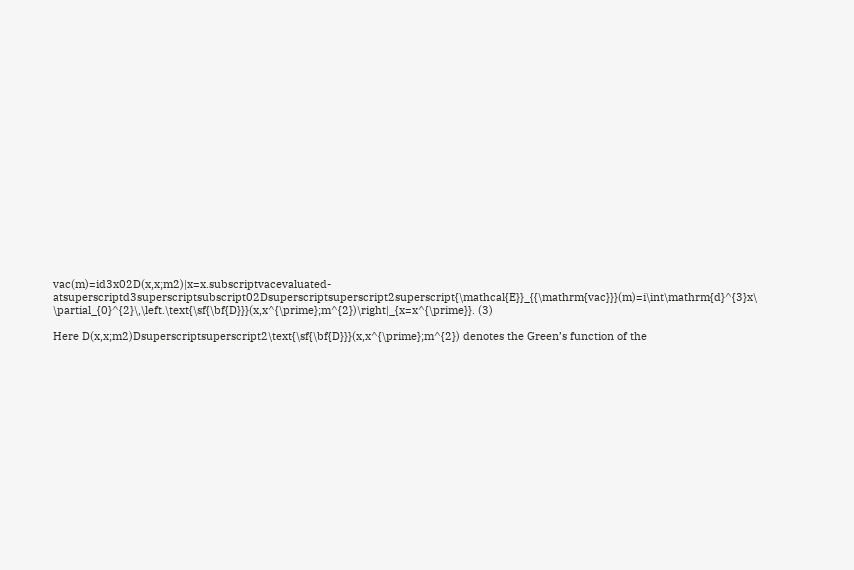vac(m)=id3x02D(x,x;m2)|x=x.subscriptvacevaluated-atsuperscriptd3superscriptsubscript02Dsuperscriptsuperscript2superscript{\mathcal{E}}_{{\mathrm{vac}}}(m)=i\int\mathrm{d}^{3}x\ \partial_{0}^{2}\,\left.\text{\sf{\bf{D}}}(x,x^{\prime};m^{2})\right|_{x=x^{\prime}}. (3)

Here D(x,x;m2)Dsuperscriptsuperscript2\text{\sf{\bf{D}}}(x,x^{\prime};m^{2}) denotes the Green’s function of the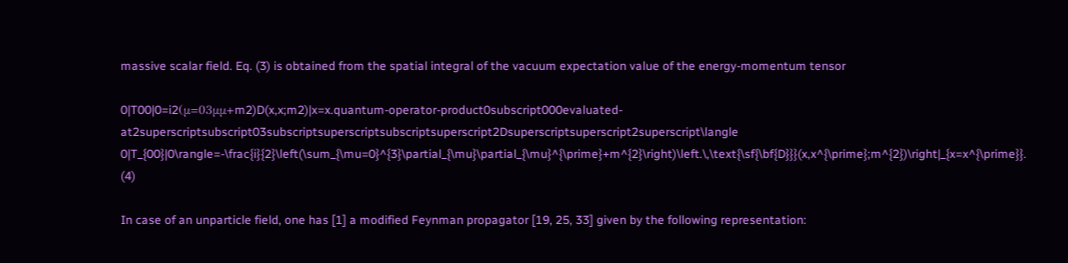massive scalar field. Eq. (3) is obtained from the spatial integral of the vacuum expectation value of the energy-momentum tensor

0|T00|0=i2(μ=03μμ+m2)D(x,x;m2)|x=x.quantum-operator-product0subscript000evaluated-at2superscriptsubscript03subscriptsuperscriptsubscriptsuperscript2Dsuperscriptsuperscript2superscript\langle 0|T_{00}|0\rangle=-\frac{i}{2}\left(\sum_{\mu=0}^{3}\partial_{\mu}\partial_{\mu}^{\prime}+m^{2}\right)\left.\,\text{\sf{\bf{D}}}(x,x^{\prime};m^{2})\right|_{x=x^{\prime}}. (4)

In case of an unparticle field, one has [1] a modified Feynman propagator [19, 25, 33] given by the following representation: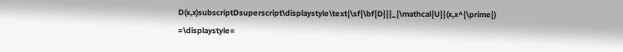D(x,x)subscriptDsuperscript\displaystyle\text{\sf{\bf{D}}}_{\mathcal{U}}(x,x^{\prime}) =\displaystyle=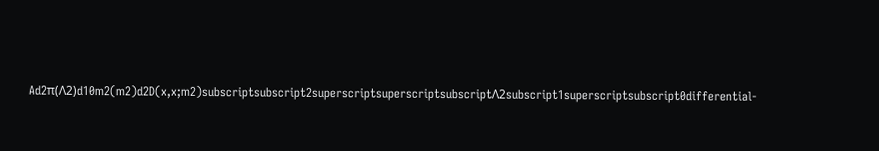Ad2π(Λ2)d10m2(m2)d2D(x,x;m2)subscriptsubscript2superscriptsuperscriptsubscriptΛ2subscript1superscriptsubscript0differential-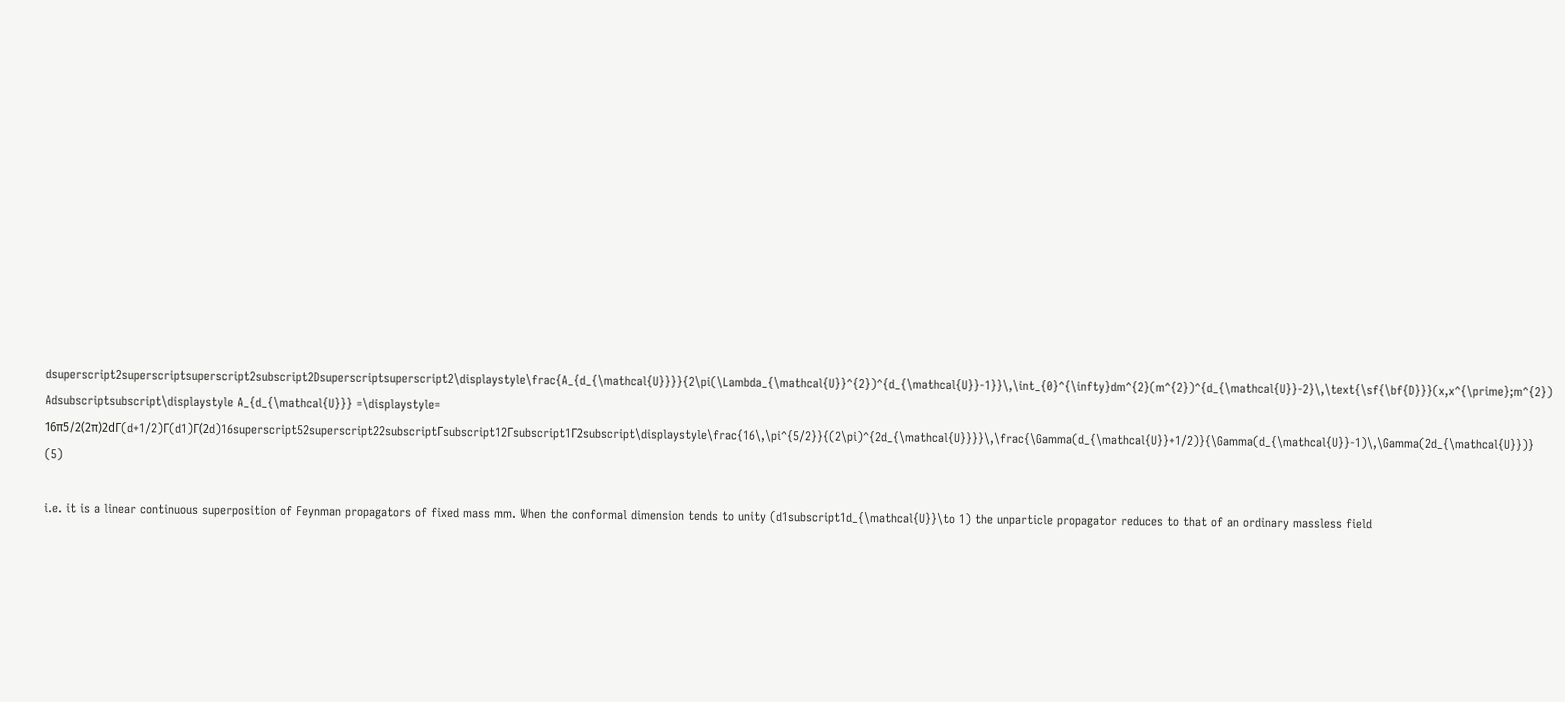dsuperscript2superscriptsuperscript2subscript2Dsuperscriptsuperscript2\displaystyle\frac{A_{d_{\mathcal{U}}}}{2\pi(\Lambda_{\mathcal{U}}^{2})^{d_{\mathcal{U}}-1}}\,\int_{0}^{\infty}dm^{2}(m^{2})^{d_{\mathcal{U}}-2}\,\text{\sf{\bf{D}}}(x,x^{\prime};m^{2})
Adsubscriptsubscript\displaystyle A_{d_{\mathcal{U}}} =\displaystyle= 16π5/2(2π)2dΓ(d+1/2)Γ(d1)Γ(2d)16superscript52superscript22subscriptΓsubscript12Γsubscript1Γ2subscript\displaystyle\frac{16\,\pi^{5/2}}{(2\pi)^{2d_{\mathcal{U}}}}\,\frac{\Gamma(d_{\mathcal{U}}+1/2)}{\Gamma(d_{\mathcal{U}}-1)\,\Gamma(2d_{\mathcal{U}})} (5)

i.e. it is a linear continuous superposition of Feynman propagators of fixed mass mm. When the conformal dimension tends to unity (d1subscript1d_{\mathcal{U}}\to 1) the unparticle propagator reduces to that of an ordinary massless field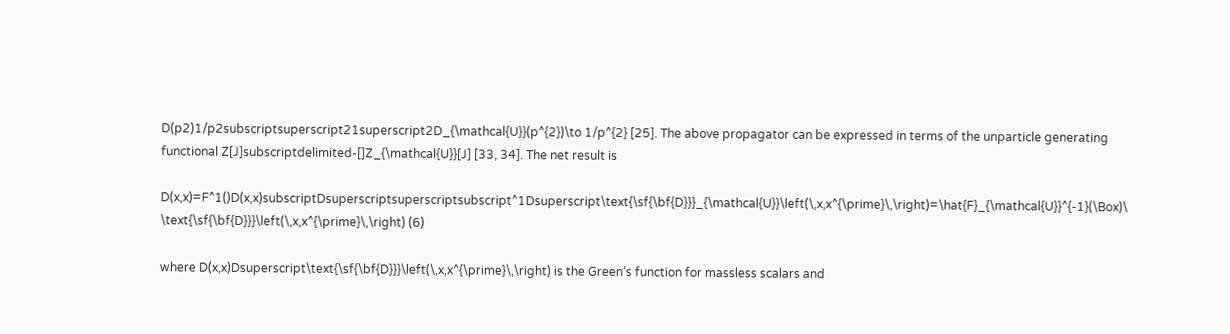D(p2)1/p2subscriptsuperscript21superscript2D_{\mathcal{U}}(p^{2})\to 1/p^{2} [25]. The above propagator can be expressed in terms of the unparticle generating functional Z[J]subscriptdelimited-[]Z_{\mathcal{U}}[J] [33, 34]. The net result is

D(x,x)=F^1()D(x,x)subscriptDsuperscriptsuperscriptsubscript^1Dsuperscript\text{\sf{\bf{D}}}_{\mathcal{U}}\left(\,x,x^{\prime}\,\right)=\hat{F}_{\mathcal{U}}^{-1}(\Box)\ \text{\sf{\bf{D}}}\left(\,x,x^{\prime}\,\right) (6)

where D(x,x)Dsuperscript\text{\sf{\bf{D}}}\left(\,x,x^{\prime}\,\right) is the Green’s function for massless scalars and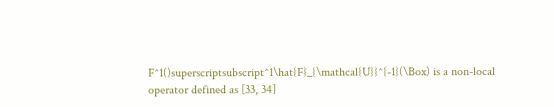F^1()superscriptsubscript^1\hat{F}_{\mathcal{U}}^{-1}(\Box) is a non-local operator defined as [33, 34]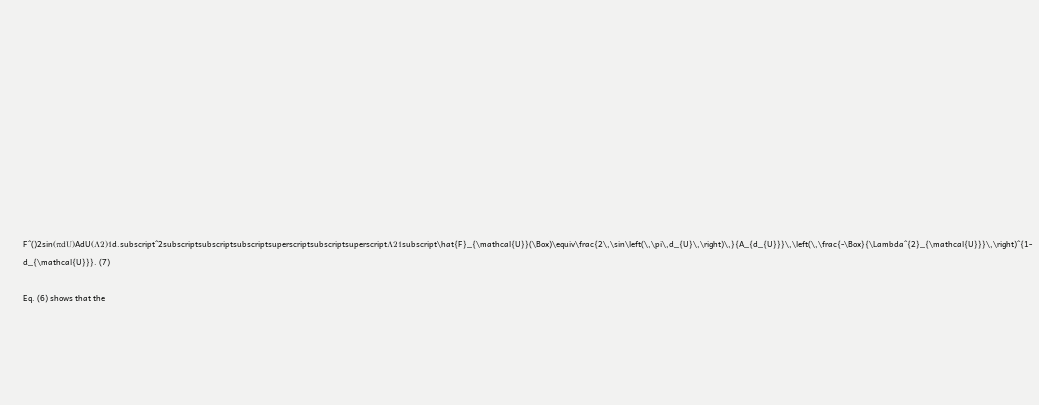F^()2sin(πdU)AdU(Λ2)1d.subscript^2subscriptsubscriptsubscriptsuperscriptsubscriptsuperscriptΛ21subscript\hat{F}_{\mathcal{U}}(\Box)\equiv\frac{2\,\sin\left(\,\pi\,d_{U}\,\right)\,}{A_{d_{U}}}\,\left(\,\frac{-\Box}{\Lambda^{2}_{\mathcal{U}}}\,\right)^{1-d_{\mathcal{U}}}. (7)

Eq. (6) shows that the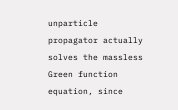unparticle propagator actually solves the massless Green function equation, since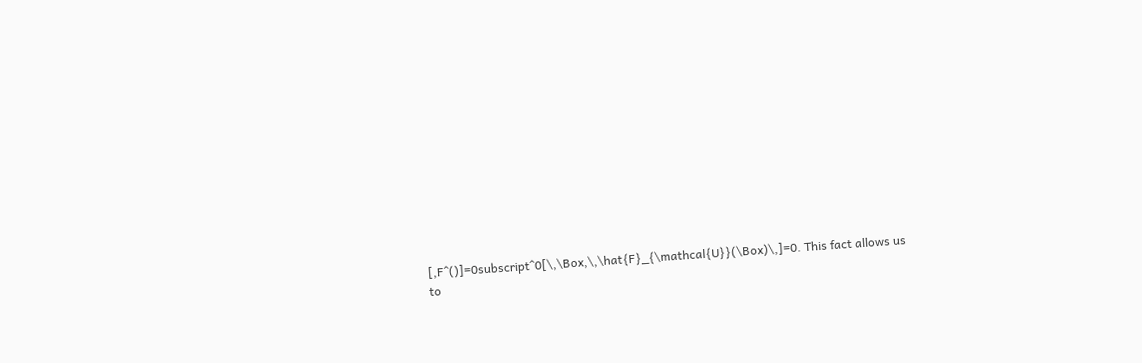[,F^()]=0subscript^0[\,\Box,\,\hat{F}_{\mathcal{U}}(\Box)\,]=0. This fact allows us to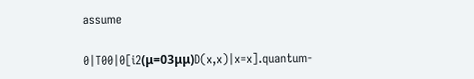assume

0|T00|0[i2(μ=03μμ)D(x,x)|x=x].quantum-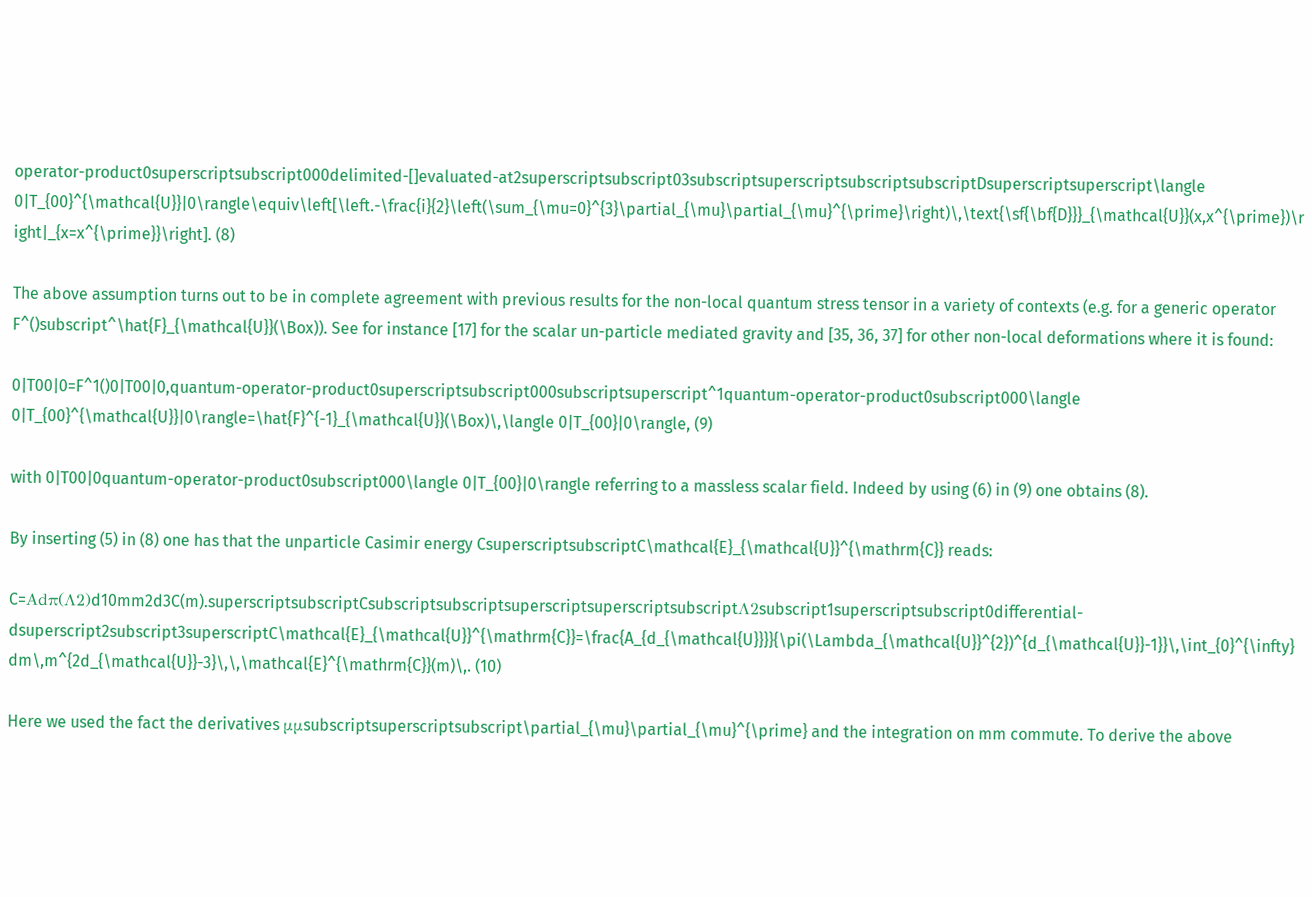operator-product0superscriptsubscript000delimited-[]evaluated-at2superscriptsubscript03subscriptsuperscriptsubscriptsubscriptDsuperscriptsuperscript\langle 0|T_{00}^{\mathcal{U}}|0\rangle\equiv\left[\left.-\frac{i}{2}\left(\sum_{\mu=0}^{3}\partial_{\mu}\partial_{\mu}^{\prime}\right)\,\text{\sf{\bf{D}}}_{\mathcal{U}}(x,x^{\prime})\right|_{x=x^{\prime}}\right]. (8)

The above assumption turns out to be in complete agreement with previous results for the non-local quantum stress tensor in a variety of contexts (e.g. for a generic operator F^()subscript^\hat{F}_{\mathcal{U}}(\Box)). See for instance [17] for the scalar un-particle mediated gravity and [35, 36, 37] for other non-local deformations where it is found:

0|T00|0=F^1()0|T00|0,quantum-operator-product0superscriptsubscript000subscriptsuperscript^1quantum-operator-product0subscript000\langle 0|T_{00}^{\mathcal{U}}|0\rangle=\hat{F}^{-1}_{\mathcal{U}}(\Box)\,\langle 0|T_{00}|0\rangle, (9)

with 0|T00|0quantum-operator-product0subscript000\langle 0|T_{00}|0\rangle referring to a massless scalar field. Indeed by using (6) in (9) one obtains (8).

By inserting (5) in (8) one has that the unparticle Casimir energy CsuperscriptsubscriptC\mathcal{E}_{\mathcal{U}}^{\mathrm{C}} reads:

C=Adπ(Λ2)d10mm2d3C(m).superscriptsubscriptCsubscriptsubscriptsuperscriptsuperscriptsubscriptΛ2subscript1superscriptsubscript0differential-dsuperscript2subscript3superscriptC\mathcal{E}_{\mathcal{U}}^{\mathrm{C}}=\frac{A_{d_{\mathcal{U}}}}{\pi(\Lambda_{\mathcal{U}}^{2})^{d_{\mathcal{U}}-1}}\,\int_{0}^{\infty}dm\,m^{2d_{\mathcal{U}}-3}\,\,\mathcal{E}^{\mathrm{C}}(m)\,. (10)

Here we used the fact the derivatives μμsubscriptsuperscriptsubscript\partial_{\mu}\partial_{\mu}^{\prime} and the integration on mm commute. To derive the above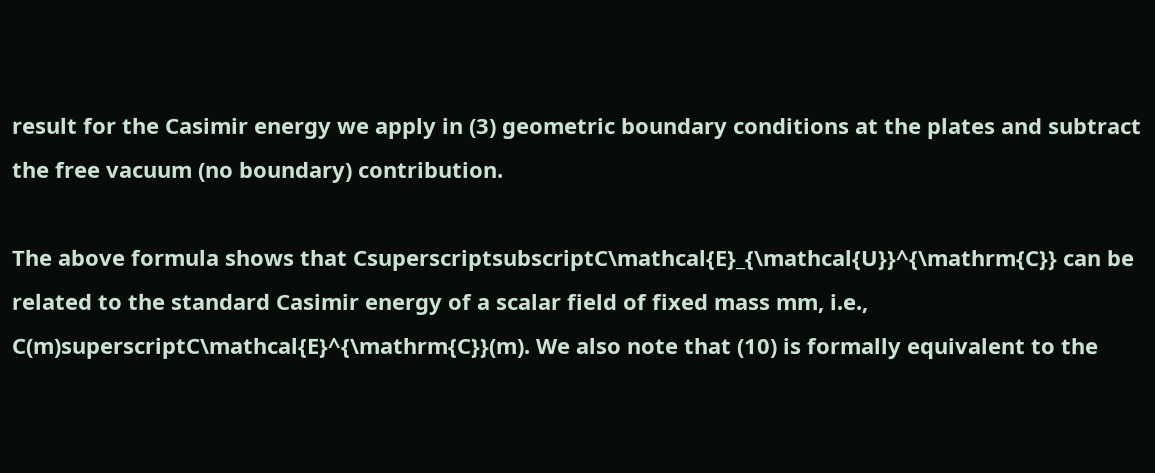result for the Casimir energy we apply in (3) geometric boundary conditions at the plates and subtract the free vacuum (no boundary) contribution.

The above formula shows that CsuperscriptsubscriptC\mathcal{E}_{\mathcal{U}}^{\mathrm{C}} can be related to the standard Casimir energy of a scalar field of fixed mass mm, i.e., C(m)superscriptC\mathcal{E}^{\mathrm{C}}(m). We also note that (10) is formally equivalent to the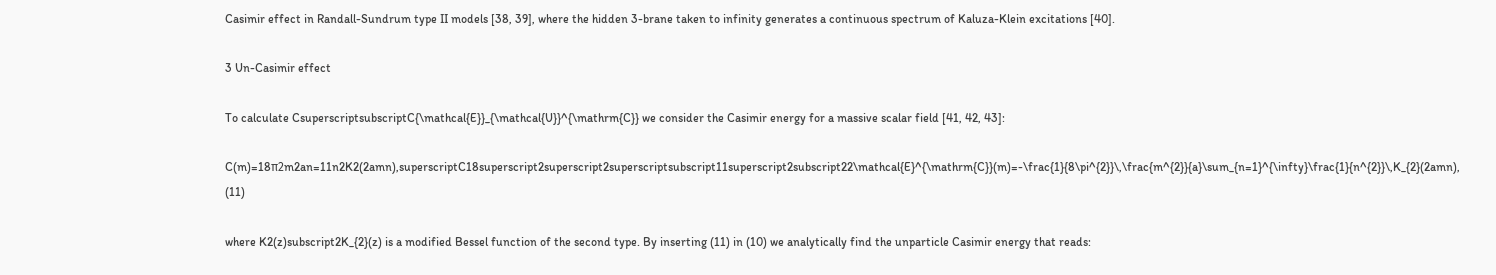Casimir effect in Randall-Sundrum type II models [38, 39], where the hidden 3-brane taken to infinity generates a continuous spectrum of Kaluza-Klein excitations [40].

3 Un-Casimir effect

To calculate CsuperscriptsubscriptC{\mathcal{E}}_{\mathcal{U}}^{\mathrm{C}} we consider the Casimir energy for a massive scalar field [41, 42, 43]:

C(m)=18π2m2an=11n2K2(2amn),superscriptC18superscript2superscript2superscriptsubscript11superscript2subscript22\mathcal{E}^{\mathrm{C}}(m)=-\frac{1}{8\pi^{2}}\,\frac{m^{2}}{a}\sum_{n=1}^{\infty}\frac{1}{n^{2}}\,K_{2}(2amn), (11)

where K2(z)subscript2K_{2}(z) is a modified Bessel function of the second type. By inserting (11) in (10) we analytically find the unparticle Casimir energy that reads: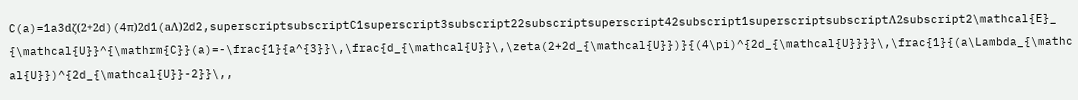C(a)=1a3dζ(2+2d)(4π)2d1(aΛ)2d2,superscriptsubscriptC1superscript3subscript22subscriptsuperscript42subscript1superscriptsubscriptΛ2subscript2\mathcal{E}_{\mathcal{U}}^{\mathrm{C}}(a)=-\frac{1}{a^{3}}\,\frac{d_{\mathcal{U}}\,\zeta(2+2d_{\mathcal{U}})}{(4\pi)^{2d_{\mathcal{U}}}}\,\frac{1}{(a\Lambda_{\mathcal{U}})^{2d_{\mathcal{U}}-2}}\,,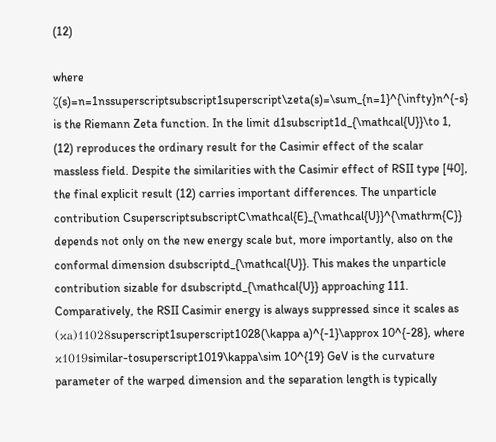(12)

where ζ(s)=n=1nssuperscriptsubscript1superscript\zeta(s)=\sum_{n=1}^{\infty}n^{-s} is the Riemann Zeta function. In the limit d1subscript1d_{\mathcal{U}}\to 1, (12) reproduces the ordinary result for the Casimir effect of the scalar massless field. Despite the similarities with the Casimir effect of RSII type [40], the final explicit result (12) carries important differences. The unparticle contribution CsuperscriptsubscriptC\mathcal{E}_{\mathcal{U}}^{\mathrm{C}} depends not only on the new energy scale but, more importantly, also on the conformal dimension dsubscriptd_{\mathcal{U}}. This makes the unparticle contribution sizable for dsubscriptd_{\mathcal{U}} approaching 111. Comparatively, the RSII Casimir energy is always suppressed since it scales as (κa)11028superscript1superscript1028(\kappa a)^{-1}\approx 10^{-28}, where κ1019similar-tosuperscript1019\kappa\sim 10^{19} GeV is the curvature parameter of the warped dimension and the separation length is typically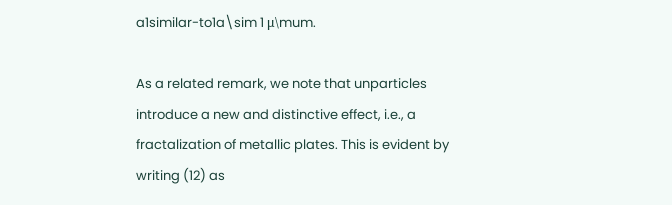a1similar-to1a\sim 1 μ\mum.

As a related remark, we note that unparticles introduce a new and distinctive effect, i.e., a fractalization of metallic plates. This is evident by writing (12) as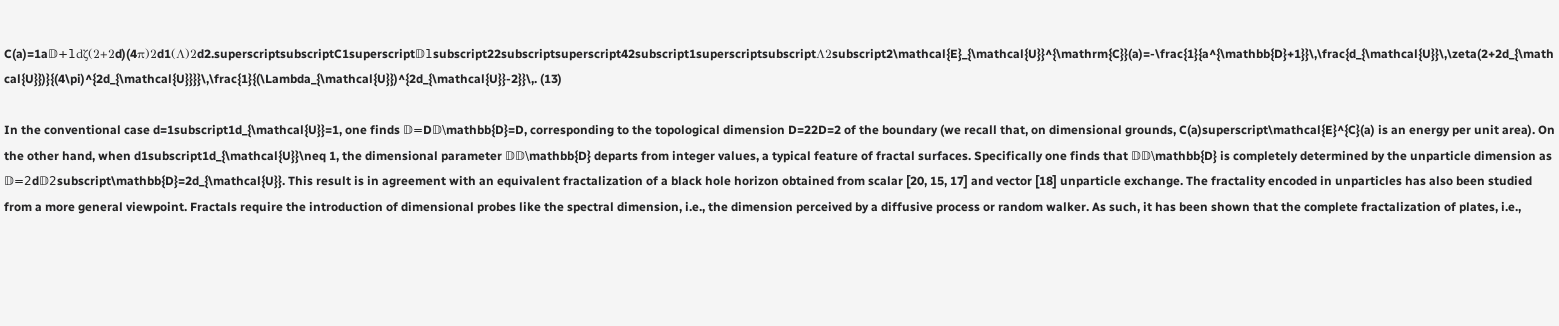C(a)=1a𝔻+1dζ(2+2d)(4π)2d1(Λ)2d2.superscriptsubscriptC1superscript𝔻1subscript22subscriptsuperscript42subscript1superscriptsubscriptΛ2subscript2\mathcal{E}_{\mathcal{U}}^{\mathrm{C}}(a)=-\frac{1}{a^{\mathbb{D}+1}}\,\frac{d_{\mathcal{U}}\,\zeta(2+2d_{\mathcal{U}})}{(4\pi)^{2d_{\mathcal{U}}}}\,\frac{1}{(\Lambda_{\mathcal{U}})^{2d_{\mathcal{U}}-2}}\,. (13)

In the conventional case d=1subscript1d_{\mathcal{U}}=1, one finds 𝔻=D𝔻\mathbb{D}=D, corresponding to the topological dimension D=22D=2 of the boundary (we recall that, on dimensional grounds, C(a)superscript\mathcal{E}^{C}(a) is an energy per unit area). On the other hand, when d1subscript1d_{\mathcal{U}}\neq 1, the dimensional parameter 𝔻𝔻\mathbb{D} departs from integer values, a typical feature of fractal surfaces. Specifically one finds that 𝔻𝔻\mathbb{D} is completely determined by the unparticle dimension as 𝔻=2d𝔻2subscript\mathbb{D}=2d_{\mathcal{U}}. This result is in agreement with an equivalent fractalization of a black hole horizon obtained from scalar [20, 15, 17] and vector [18] unparticle exchange. The fractality encoded in unparticles has also been studied from a more general viewpoint. Fractals require the introduction of dimensional probes like the spectral dimension, i.e., the dimension perceived by a diffusive process or random walker. As such, it has been shown that the complete fractalization of plates, i.e.,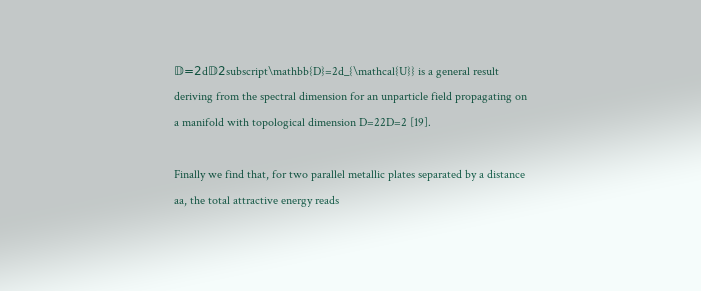𝔻=2d𝔻2subscript\mathbb{D}=2d_{\mathcal{U}} is a general result deriving from the spectral dimension for an unparticle field propagating on a manifold with topological dimension D=22D=2 [19].

Finally we find that, for two parallel metallic plates separated by a distance aa, the total attractive energy reads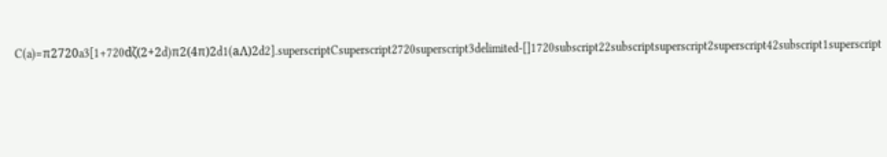C(a)=π2720a3[1+720dζ(2+2d)π2(4π)2d1(aΛ)2d2].superscriptCsuperscript2720superscript3delimited-[]1720subscript22subscriptsuperscript2superscript42subscript1superscript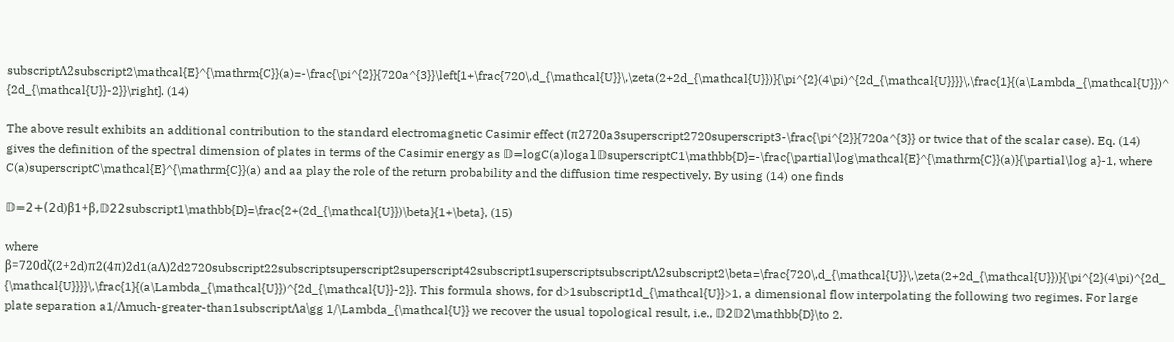subscriptΛ2subscript2\mathcal{E}^{\mathrm{C}}(a)=-\frac{\pi^{2}}{720a^{3}}\left[1+\frac{720\,d_{\mathcal{U}}\,\zeta(2+2d_{\mathcal{U}})}{\pi^{2}(4\pi)^{2d_{\mathcal{U}}}}\,\frac{1}{(a\Lambda_{\mathcal{U}})^{2d_{\mathcal{U}}-2}}\right]. (14)

The above result exhibits an additional contribution to the standard electromagnetic Casimir effect (π2720a3superscript2720superscript3-\frac{\pi^{2}}{720a^{3}} or twice that of the scalar case). Eq. (14) gives the definition of the spectral dimension of plates in terms of the Casimir energy as 𝔻=logC(a)loga1𝔻superscriptC1\mathbb{D}=-\frac{\partial\log\mathcal{E}^{\mathrm{C}}(a)}{\partial\log a}-1, where C(a)superscriptC\mathcal{E}^{\mathrm{C}}(a) and aa play the role of the return probability and the diffusion time respectively. By using (14) one finds

𝔻=2+(2d)β1+β,𝔻22subscript1\mathbb{D}=\frac{2+(2d_{\mathcal{U}})\beta}{1+\beta}, (15)

where β=720dζ(2+2d)π2(4π)2d1(aΛ)2d2720subscript22subscriptsuperscript2superscript42subscript1superscriptsubscriptΛ2subscript2\beta=\frac{720\,d_{\mathcal{U}}\,\zeta(2+2d_{\mathcal{U}})}{\pi^{2}(4\pi)^{2d_{\mathcal{U}}}}\,\frac{1}{(a\Lambda_{\mathcal{U}})^{2d_{\mathcal{U}}-2}}. This formula shows, for d>1subscript1d_{\mathcal{U}}>1, a dimensional flow interpolating the following two regimes. For large plate separation a1/Λmuch-greater-than1subscriptΛa\gg 1/\Lambda_{\mathcal{U}} we recover the usual topological result, i.e., 𝔻2𝔻2\mathbb{D}\to 2.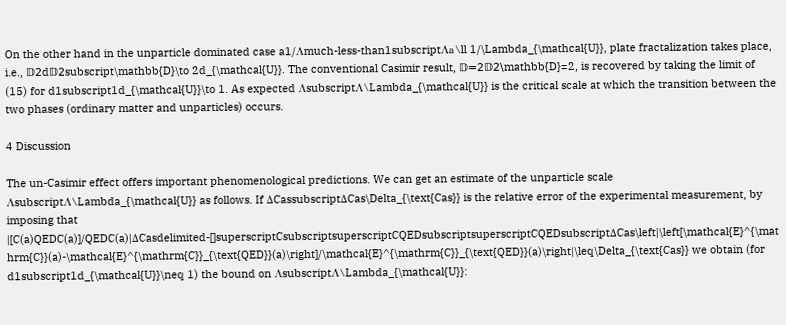On the other hand in the unparticle dominated case a1/Λmuch-less-than1subscriptΛa\ll 1/\Lambda_{\mathcal{U}}, plate fractalization takes place, i.e., 𝔻2d𝔻2subscript\mathbb{D}\to 2d_{\mathcal{U}}. The conventional Casimir result, 𝔻=2𝔻2\mathbb{D}=2, is recovered by taking the limit of (15) for d1subscript1d_{\mathcal{U}}\to 1. As expected ΛsubscriptΛ\Lambda_{\mathcal{U}} is the critical scale at which the transition between the two phases (ordinary matter and unparticles) occurs.

4 Discussion

The un-Casimir effect offers important phenomenological predictions. We can get an estimate of the unparticle scale ΛsubscriptΛ\Lambda_{\mathcal{U}} as follows. If ΔCassubscriptΔCas\Delta_{\text{Cas}} is the relative error of the experimental measurement, by imposing that |[C(a)QEDC(a)]/QEDC(a)|ΔCasdelimited-[]superscriptCsubscriptsuperscriptCQEDsubscriptsuperscriptCQEDsubscriptΔCas\left|\left[\mathcal{E}^{\mathrm{C}}(a)-\mathcal{E}^{\mathrm{C}}_{\text{QED}}(a)\right]/\mathcal{E}^{\mathrm{C}}_{\text{QED}}(a)\right|\leq\Delta_{\text{Cas}} we obtain (for d1subscript1d_{\mathcal{U}}\neq 1) the bound on ΛsubscriptΛ\Lambda_{\mathcal{U}}: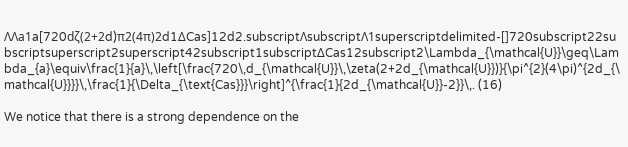ΛΛa1a[720dζ(2+2d)π2(4π)2d1ΔCas]12d2.subscriptΛsubscriptΛ1superscriptdelimited-[]720subscript22subscriptsuperscript2superscript42subscript1subscriptΔCas12subscript2\Lambda_{\mathcal{U}}\geq\Lambda_{a}\equiv\frac{1}{a}\,\left[\frac{720\,d_{\mathcal{U}}\,\zeta(2+2d_{\mathcal{U}})}{\pi^{2}(4\pi)^{2d_{\mathcal{U}}}}\,\frac{1}{\Delta_{\text{Cas}}}\right]^{\frac{1}{2d_{\mathcal{U}}-2}}\,. (16)

We notice that there is a strong dependence on the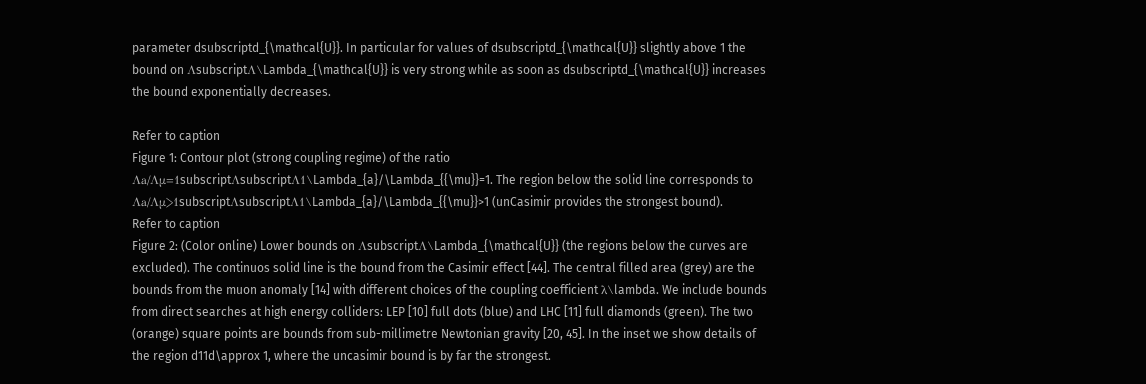parameter dsubscriptd_{\mathcal{U}}. In particular for values of dsubscriptd_{\mathcal{U}} slightly above 1 the bound on ΛsubscriptΛ\Lambda_{\mathcal{U}} is very strong while as soon as dsubscriptd_{\mathcal{U}} increases the bound exponentially decreases.

Refer to caption
Figure 1: Contour plot (strong coupling regime) of the ratio Λa/Λμ=1subscriptΛsubscriptΛ1\Lambda_{a}/\Lambda_{{\mu}}=1. The region below the solid line corresponds to Λa/Λμ>1subscriptΛsubscriptΛ1\Lambda_{a}/\Lambda_{{\mu}}>1 (unCasimir provides the strongest bound).
Refer to caption
Figure 2: (Color online) Lower bounds on ΛsubscriptΛ\Lambda_{\mathcal{U}} (the regions below the curves are excluded). The continuos solid line is the bound from the Casimir effect [44]. The central filled area (grey) are the bounds from the muon anomaly [14] with different choices of the coupling coefficient λ\lambda. We include bounds from direct searches at high energy colliders: LEP [10] full dots (blue) and LHC [11] full diamonds (green). The two (orange) square points are bounds from sub-millimetre Newtonian gravity [20, 45]. In the inset we show details of the region d11d\approx 1, where the uncasimir bound is by far the strongest.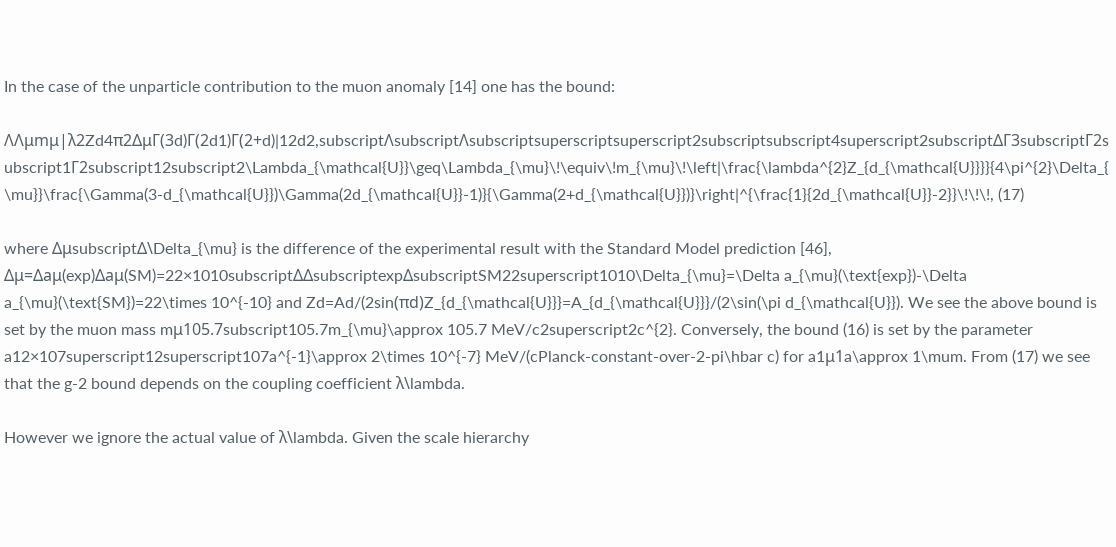In the case of the unparticle contribution to the muon anomaly [14] one has the bound:

ΛΛμmμ|λ2Zd4π2ΔμΓ(3d)Γ(2d1)Γ(2+d)|12d2,subscriptΛsubscriptΛsubscriptsuperscriptsuperscript2subscriptsubscript4superscript2subscriptΔΓ3subscriptΓ2subscript1Γ2subscript12subscript2\Lambda_{\mathcal{U}}\geq\Lambda_{\mu}\!\equiv\!m_{\mu}\!\left|\frac{\lambda^{2}Z_{d_{\mathcal{U}}}}{4\pi^{2}\Delta_{\mu}}\frac{\Gamma(3-d_{\mathcal{U}})\Gamma(2d_{\mathcal{U}}-1)}{\Gamma(2+d_{\mathcal{U}})}\right|^{\frac{1}{2d_{\mathcal{U}}-2}}\!\!\!, (17)

where ΔμsubscriptΔ\Delta_{\mu} is the difference of the experimental result with the Standard Model prediction [46], Δμ=Δaμ(exp)Δaμ(SM)=22×1010subscriptΔΔsubscriptexpΔsubscriptSM22superscript1010\Delta_{\mu}=\Delta a_{\mu}(\text{exp})-\Delta a_{\mu}(\text{SM})=22\times 10^{-10} and Zd=Ad/(2sin(πd)Z_{d_{\mathcal{U}}}=A_{d_{\mathcal{U}}}/(2\sin(\pi d_{\mathcal{U}}). We see the above bound is set by the muon mass mμ105.7subscript105.7m_{\mu}\approx 105.7 MeV/c2superscript2c^{2}. Conversely, the bound (16) is set by the parameter a12×107superscript12superscript107a^{-1}\approx 2\times 10^{-7} MeV/(cPlanck-constant-over-2-pi\hbar c) for a1μ1a\approx 1\mum. From (17) we see that the g-2 bound depends on the coupling coefficient λ\lambda.

However we ignore the actual value of λ\lambda. Given the scale hierarchy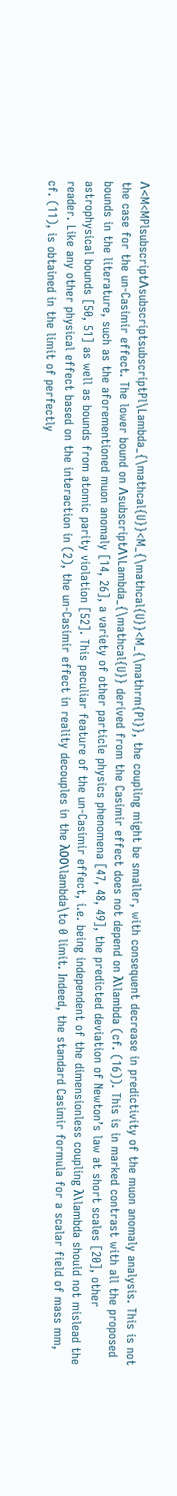Λ<M<MPlsubscriptΛsubscriptsubscriptPl\Lambda_{\mathcal{U}}<M_{\mathcal{U}}<M_{\mathrm{Pl}}, the coupling might be smaller, with consequent decrease in predictivity of the muon anomaly analysis. This is not the case for the un-Casimir effect. The lower bound on ΛsubscriptΛ\Lambda_{\mathcal{U}} derived from the Casimir effect does not depend on λ\lambda (cf. (16)). This is in marked contrast with all the proposed bounds in the literature, such as the aforementioned muon anomaly [14, 26], a variety of other particle physics phenomena [47, 48, 49], the predicted deviation of Newton’s law at short scales [20], other astrophysical bounds [50, 51] as well as bounds from atomic parity violation [52]. This peculiar feature of the un-Casimir effect, i.e. being independent of the dimensionless coupling λ\lambda should not mislead the reader. Like any other physical effect based on the interaction in (2), the un-Casimir effect in reality decouples in the λ00\lambda\to 0 limit. Indeed, the standard Casimir formula for a scalar field of mass mm, cf. (11), is obtained in the limit of perfectly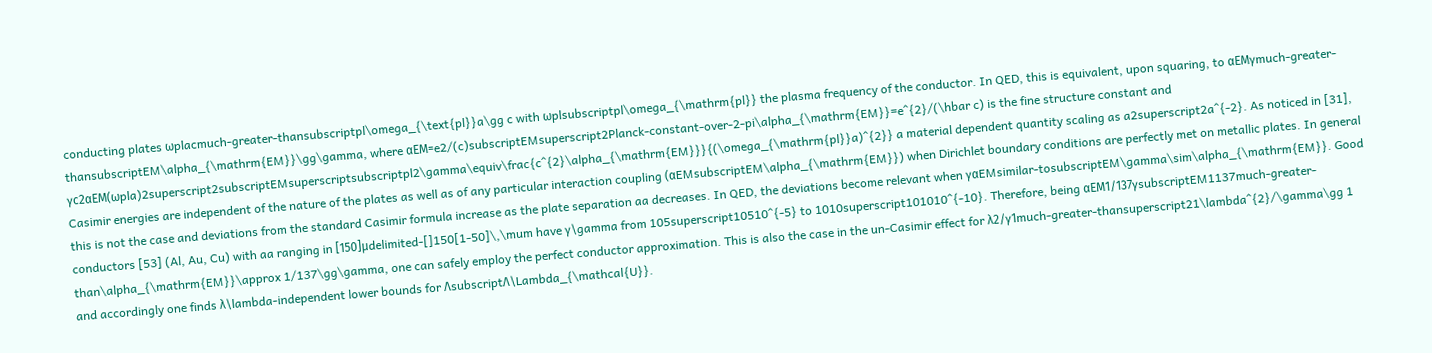conducting plates ωplacmuch-greater-thansubscriptpl\omega_{\text{pl}}a\gg c with ωplsubscriptpl\omega_{\mathrm{pl}} the plasma frequency of the conductor. In QED, this is equivalent, upon squaring, to αEMγmuch-greater-thansubscriptEM\alpha_{\mathrm{EM}}\gg\gamma, where αEM=e2/(c)subscriptEMsuperscript2Planck-constant-over-2-pi\alpha_{\mathrm{EM}}=e^{2}/(\hbar c) is the fine structure constant and γc2αEM(ωpla)2superscript2subscriptEMsuperscriptsubscriptpl2\gamma\equiv\frac{c^{2}\alpha_{\mathrm{EM}}}{(\omega_{\mathrm{pl}}a)^{2}} a material dependent quantity scaling as a2superscript2a^{-2}. As noticed in [31], Casimir energies are independent of the nature of the plates as well as of any particular interaction coupling (αEMsubscriptEM\alpha_{\mathrm{EM}}) when Dirichlet boundary conditions are perfectly met on metallic plates. In general this is not the case and deviations from the standard Casimir formula increase as the plate separation aa decreases. In QED, the deviations become relevant when γαEMsimilar-tosubscriptEM\gamma\sim\alpha_{\mathrm{EM}}. Good conductors [53] (Al, Au, Cu) with aa ranging in [150]μdelimited-[]150[1-50]\,\mum have γ\gamma from 105superscript10510^{-5} to 1010superscript101010^{-10}. Therefore, being αEM1/137γsubscriptEM1137much-greater-than\alpha_{\mathrm{EM}}\approx 1/137\gg\gamma, one can safely employ the perfect conductor approximation. This is also the case in the un-Casimir effect for λ2/γ1much-greater-thansuperscript21\lambda^{2}/\gamma\gg 1 and accordingly one finds λ\lambda-independent lower bounds for ΛsubscriptΛ\Lambda_{\mathcal{U}}.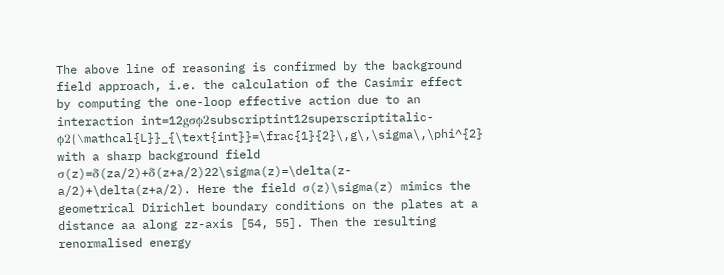The above line of reasoning is confirmed by the background field approach, i.e. the calculation of the Casimir effect by computing the one-loop effective action due to an interaction int=12gσϕ2subscriptint12superscriptitalic-ϕ2{\mathcal{L}}_{\text{int}}=\frac{1}{2}\,g\,\sigma\,\phi^{2} with a sharp background field σ(z)=δ(za/2)+δ(z+a/2)22\sigma(z)=\delta(z-a/2)+\delta(z+a/2). Here the field σ(z)\sigma(z) mimics the geometrical Dirichlet boundary conditions on the plates at a distance aa along zz-axis [54, 55]. Then the resulting renormalised energy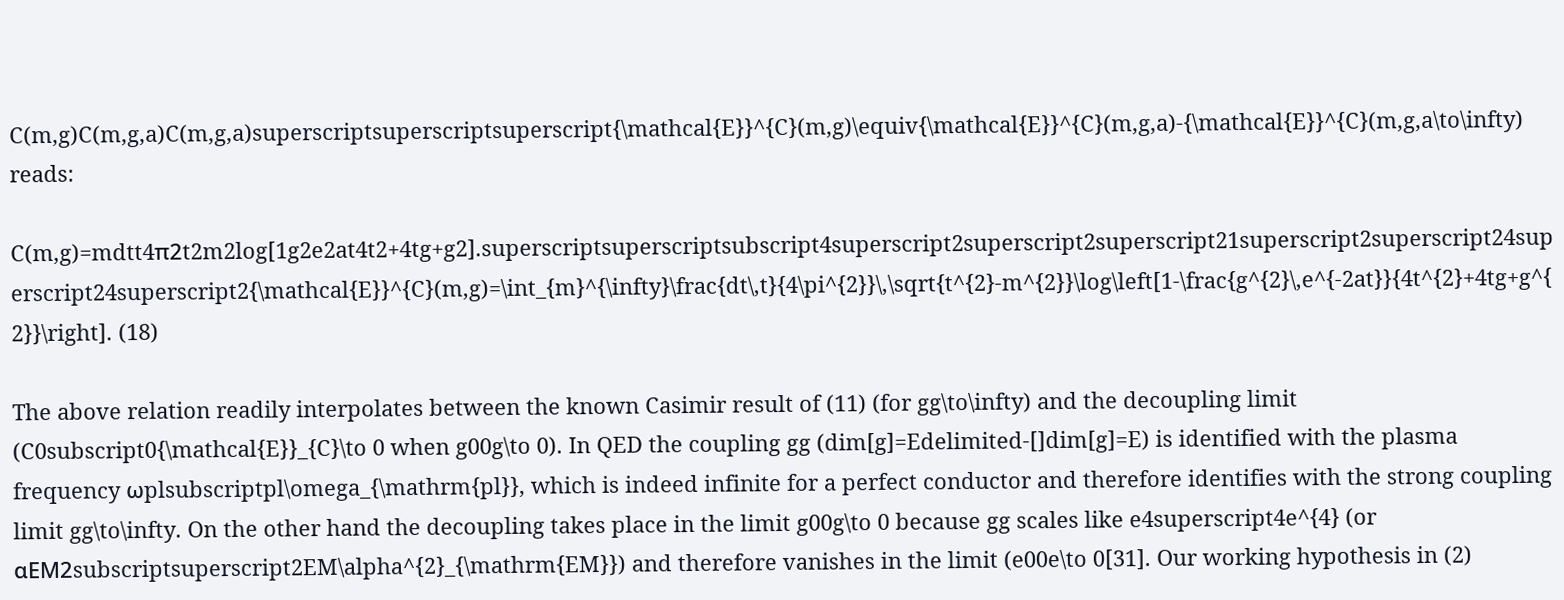C(m,g)C(m,g,a)C(m,g,a)superscriptsuperscriptsuperscript{\mathcal{E}}^{C}(m,g)\equiv{\mathcal{E}}^{C}(m,g,a)-{\mathcal{E}}^{C}(m,g,a\to\infty) reads:

C(m,g)=mdtt4π2t2m2log[1g2e2at4t2+4tg+g2].superscriptsuperscriptsubscript4superscript2superscript2superscript21superscript2superscript24superscript24superscript2{\mathcal{E}}^{C}(m,g)=\int_{m}^{\infty}\frac{dt\,t}{4\pi^{2}}\,\sqrt{t^{2}-m^{2}}\log\left[1-\frac{g^{2}\,e^{-2at}}{4t^{2}+4tg+g^{2}}\right]. (18)

The above relation readily interpolates between the known Casimir result of (11) (for gg\to\infty) and the decoupling limit (C0subscript0{\mathcal{E}}_{C}\to 0 when g00g\to 0). In QED the coupling gg (dim[g]=Edelimited-[]dim[g]=E) is identified with the plasma frequency ωplsubscriptpl\omega_{\mathrm{pl}}, which is indeed infinite for a perfect conductor and therefore identifies with the strong coupling limit gg\to\infty. On the other hand the decoupling takes place in the limit g00g\to 0 because gg scales like e4superscript4e^{4} (or αEM2subscriptsuperscript2EM\alpha^{2}_{\mathrm{EM}}) and therefore vanishes in the limit (e00e\to 0[31]. Our working hypothesis in (2)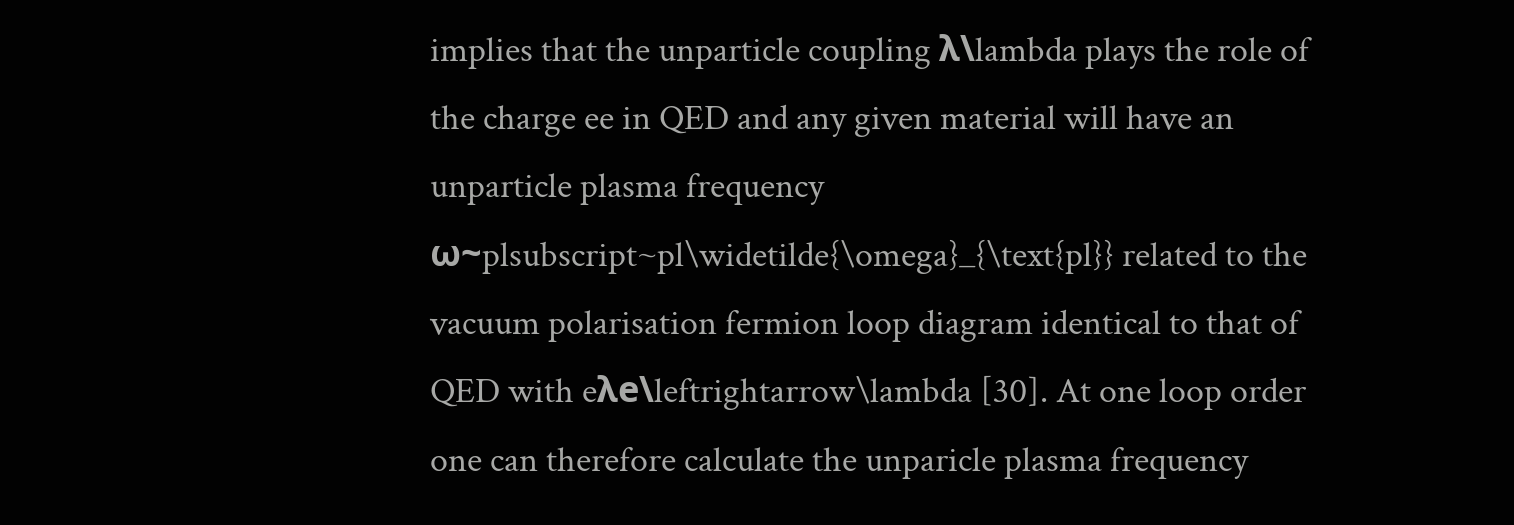implies that the unparticle coupling λ\lambda plays the role of the charge ee in QED and any given material will have an unparticle plasma frequency ω~plsubscript~pl\widetilde{\omega}_{\text{pl}} related to the vacuum polarisation fermion loop diagram identical to that of QED with eλe\leftrightarrow\lambda [30]. At one loop order one can therefore calculate the unparicle plasma frequency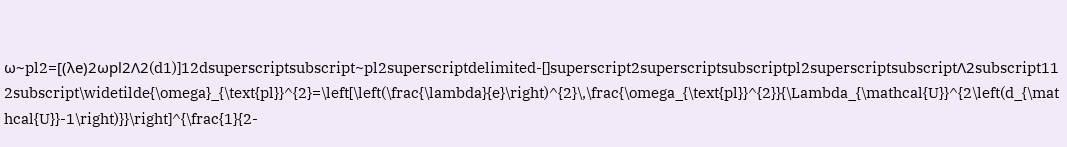ω~pl2=[(λe)2ωpl2Λ2(d1)]12dsuperscriptsubscript~pl2superscriptdelimited-[]superscript2superscriptsubscriptpl2superscriptsubscriptΛ2subscript112subscript\widetilde{\omega}_{\text{pl}}^{2}=\left[\left(\frac{\lambda}{e}\right)^{2}\,\frac{\omega_{\text{pl}}^{2}}{\Lambda_{\mathcal{U}}^{2\left(d_{\mathcal{U}}-1\right)}}\right]^{\frac{1}{2-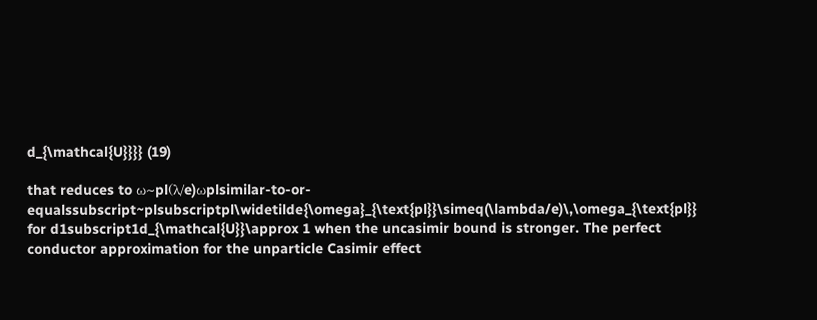d_{\mathcal{U}}}} (19)

that reduces to ω~pl(λ/e)ωplsimilar-to-or-equalssubscript~plsubscriptpl\widetilde{\omega}_{\text{pl}}\simeq(\lambda/e)\,\omega_{\text{pl}} for d1subscript1d_{\mathcal{U}}\approx 1 when the uncasimir bound is stronger. The perfect conductor approximation for the unparticle Casimir effect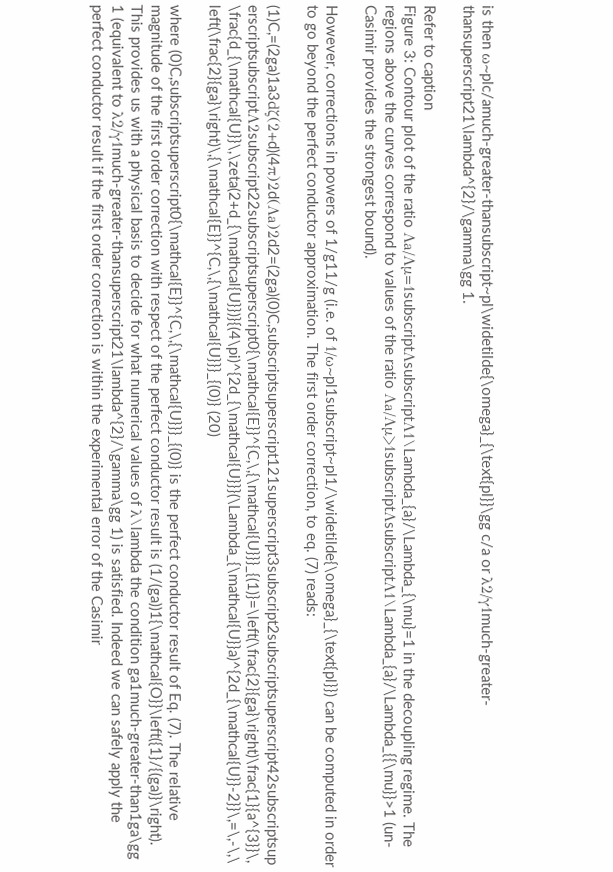is then ω~plc/amuch-greater-thansubscript~pl\widetilde{\omega}_{\text{pl}}\gg c/a or λ2/γ1much-greater-thansuperscript21\lambda^{2}/\gamma\gg 1.

Refer to caption
Figure 3: Contour plot of the ratio Λa/Λμ=1subscriptΛsubscriptΛ1\Lambda_{a}/\Lambda_{\mu}=1 in the decoupling regime. The regions above the curves correspond to values of the ratio Λa/Λμ>1subscriptΛsubscriptΛ1\Lambda_{a}/\Lambda_{{\mu}}>1 (un-Casimir provides the strongest bound).

However, corrections in powers of 1/g11/g (i.e. of 1/ω~pl1subscript~pl1/\widetilde{\omega}_{\text{pl}}) can be computed in order to go beyond the perfect conductor approximation. The first order correction, to eq. (7) reads:

(1)C,=(2ga)1a3dζ(2+d)(4π)2d(Λa)2d2=(2ga)(0)C,subscriptsuperscript121superscript3subscript2subscriptsuperscript42subscriptsuperscriptsubscriptΛ2subscript22subscriptsuperscript0{\mathcal{E}}^{C,\,{\mathcal{U}}}_{(1)}=\left(\frac{2}{ga}\right)\frac{1}{a^{3}}\,\frac{d_{\mathcal{U}}\,\zeta(2+d_{\mathcal{U}})}{(4\pi)^{2d_{\mathcal{U}}}(\Lambda_{\mathcal{U}}a)^{2d_{\mathcal{U}}-2}}\,=\,-\,\left(\frac{2}{ga}\right)\,{\mathcal{E}}^{C,\,{\mathcal{U}}}_{(0)} (20)

where (0)C,subscriptsuperscript0{\mathcal{E}}^{C,\,{\mathcal{U}}}_{(0)} is the perfect conductor result of Eq. (7). The relative magnitude of the first order correction with respect of the perfect conductor result is (1/(ga))1{\mathcal{O}}\left({1}/{(ga)}\right). This provides us with a physical basis to decide for what numerical values of λ\lambda the condition ga1much-greater-than1ga\gg 1 (equivalent to λ2/γ1much-greater-thansuperscript21\lambda^{2}/\gamma\gg 1) is satisfied. Indeed we can safely apply the perfect conductor result if the first order correction is within the experimental error of the Casimir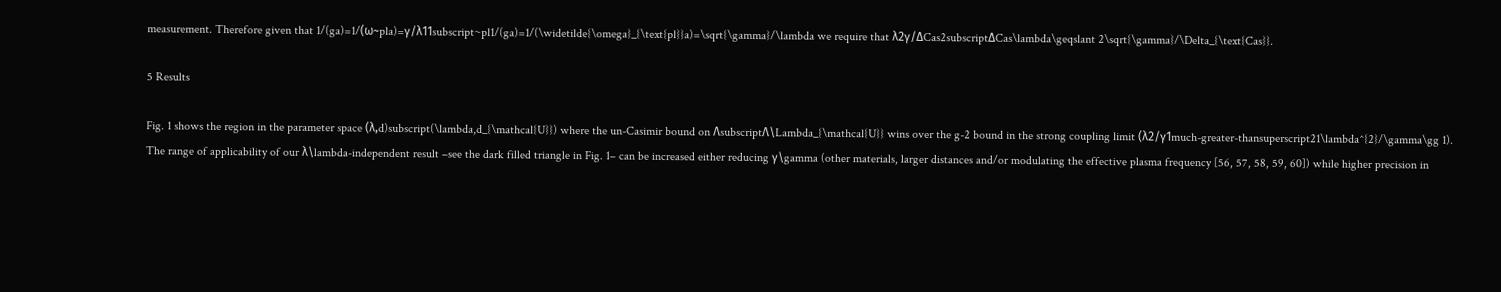measurement. Therefore given that 1/(ga)=1/(ω~pla)=γ/λ11subscript~pl1/(ga)=1/(\widetilde{\omega}_{\text{pl}}a)=\sqrt{\gamma}/\lambda we require that λ2γ/ΔCas2subscriptΔCas\lambda\geqslant 2\sqrt{\gamma}/\Delta_{\text{Cas}}.

5 Results

Fig. 1 shows the region in the parameter space (λ,d)subscript(\lambda,d_{\mathcal{U}}) where the un-Casimir bound on ΛsubscriptΛ\Lambda_{\mathcal{U}} wins over the g-2 bound in the strong coupling limit (λ2/γ1much-greater-thansuperscript21\lambda^{2}/\gamma\gg 1). The range of applicability of our λ\lambda-independent result –see the dark filled triangle in Fig. 1– can be increased either reducing γ\gamma (other materials, larger distances and/or modulating the effective plasma frequency [56, 57, 58, 59, 60]) while higher precision in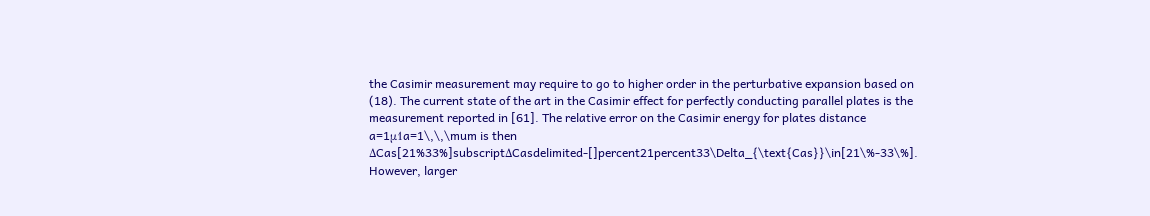the Casimir measurement may require to go to higher order in the perturbative expansion based on (18). The current state of the art in the Casimir effect for perfectly conducting parallel plates is the measurement reported in [61]. The relative error on the Casimir energy for plates distance a=1μ1a=1\,\,\mum is then ΔCas[21%33%]subscriptΔCasdelimited-[]percent21percent33\Delta_{\text{Cas}}\in[21\%-33\%]. However, larger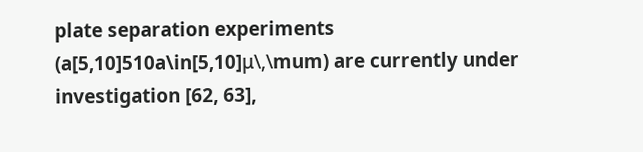plate separation experiments (a[5,10]510a\in[5,10]μ\,\mum) are currently under investigation [62, 63],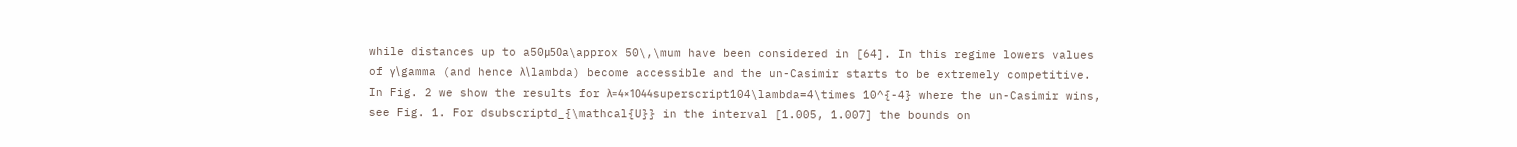while distances up to a50μ50a\approx 50\,\mum have been considered in [64]. In this regime lowers values of γ\gamma (and hence λ\lambda) become accessible and the un-Casimir starts to be extremely competitive. In Fig. 2 we show the results for λ=4×1044superscript104\lambda=4\times 10^{-4} where the un-Casimir wins, see Fig. 1. For dsubscriptd_{\mathcal{U}} in the interval [1.005, 1.007] the bounds on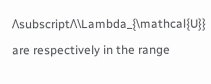ΛsubscriptΛ\Lambda_{\mathcal{U}} are respectively in the range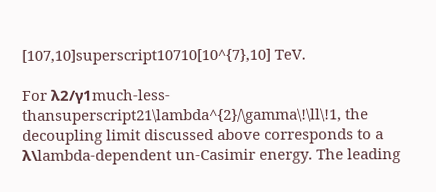[107,10]superscript10710[10^{7},10] TeV.

For λ2/γ1much-less-thansuperscript21\lambda^{2}/\gamma\!\ll\!1, the decoupling limit discussed above corresponds to a λ\lambda-dependent un-Casimir energy. The leading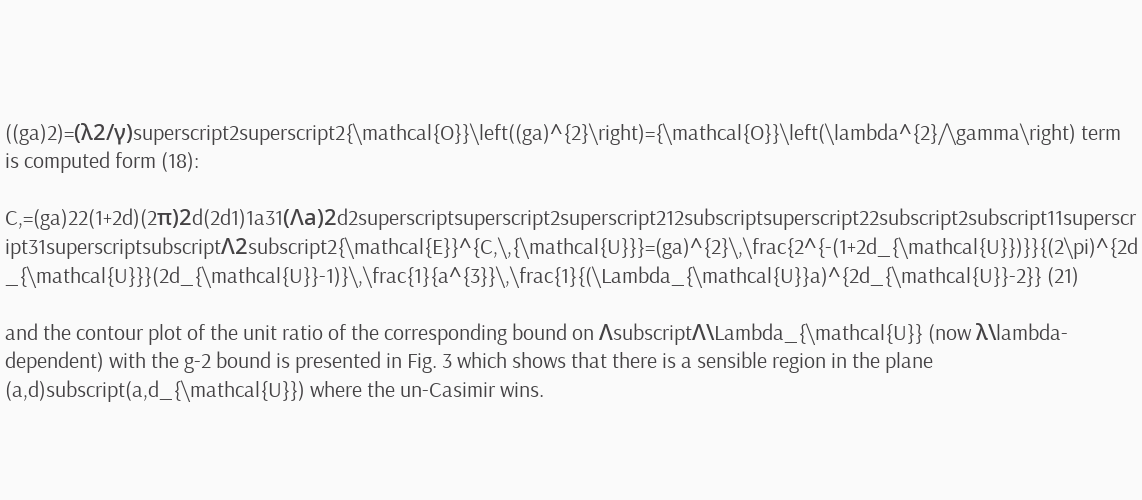((ga)2)=(λ2/γ)superscript2superscript2{\mathcal{O}}\left((ga)^{2}\right)={\mathcal{O}}\left(\lambda^{2}/\gamma\right) term is computed form (18):

C,=(ga)22(1+2d)(2π)2d(2d1)1a31(Λa)2d2superscriptsuperscript2superscript212subscriptsuperscript22subscript2subscript11superscript31superscriptsubscriptΛ2subscript2{\mathcal{E}}^{C,\,{\mathcal{U}}}=(ga)^{2}\,\frac{2^{-(1+2d_{\mathcal{U}})}}{(2\pi)^{2d_{\mathcal{U}}}(2d_{\mathcal{U}}-1)}\,\frac{1}{a^{3}}\,\frac{1}{(\Lambda_{\mathcal{U}}a)^{2d_{\mathcal{U}}-2}} (21)

and the contour plot of the unit ratio of the corresponding bound on ΛsubscriptΛ\Lambda_{\mathcal{U}} (now λ\lambda-dependent) with the g-2 bound is presented in Fig. 3 which shows that there is a sensible region in the plane (a,d)subscript(a,d_{\mathcal{U}}) where the un-Casimir wins.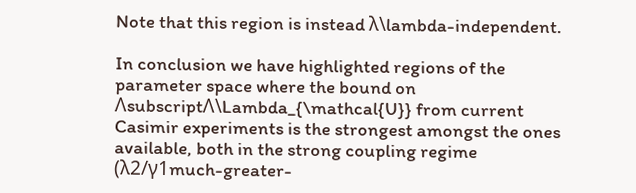Note that this region is instead λ\lambda-independent.

In conclusion we have highlighted regions of the parameter space where the bound on ΛsubscriptΛ\Lambda_{\mathcal{U}} from current Casimir experiments is the strongest amongst the ones available, both in the strong coupling regime (λ2/γ1much-greater-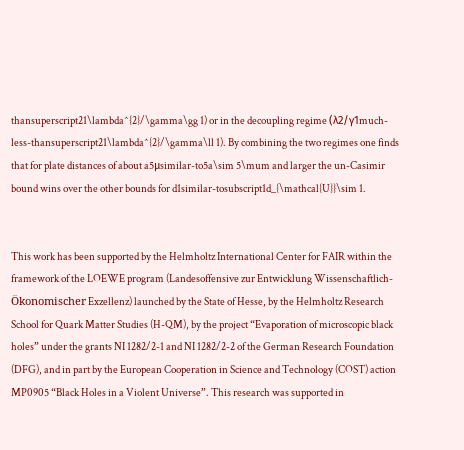thansuperscript21\lambda^{2}/\gamma\gg 1) or in the decoupling regime (λ2/γ1much-less-thansuperscript21\lambda^{2}/\gamma\ll 1). By combining the two regimes one finds that for plate distances of about a5μsimilar-to5a\sim 5\mum and larger the un-Casimir bound wins over the other bounds for d1similar-tosubscript1d_{\mathcal{U}}\sim 1.


This work has been supported by the Helmholtz International Center for FAIR within the framework of the LOEWE program (Landesoffensive zur Entwicklung Wissenschaftlich-Ökonomischer Exzellenz) launched by the State of Hesse, by the Helmholtz Research School for Quark Matter Studies (H-QM), by the project “Evaporation of microscopic black holes” under the grants NI 1282/2-1 and NI 1282/2-2 of the German Research Foundation (DFG), and in part by the European Cooperation in Science and Technology (COST) action MP0905 “Black Holes in a Violent Universe”. This research was supported in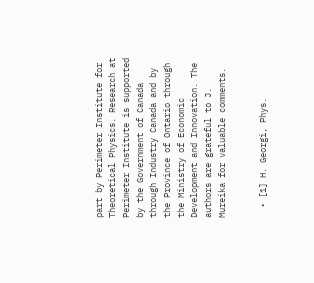part by Perimeter Institute for Theoretical Physics. Research at Perimeter Institute is supported by the Government of Canada through Industry Canada and by the Province of Ontario through the Ministry of Economic Development and Innovation. The authors are grateful to J. Mureika for valuable comments.


  • [1] H. Georgi, Phys.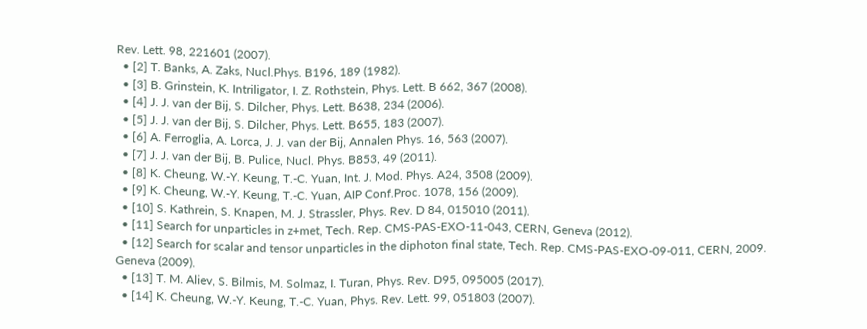Rev. Lett. 98, 221601 (2007).
  • [2] T. Banks, A. Zaks, Nucl.Phys. B196, 189 (1982).
  • [3] B. Grinstein, K. Intriligator, I. Z. Rothstein, Phys. Lett. B 662, 367 (2008).
  • [4] J. J. van der Bij, S. Dilcher, Phys. Lett. B638, 234 (2006).
  • [5] J. J. van der Bij, S. Dilcher, Phys. Lett. B655, 183 (2007).
  • [6] A. Ferroglia, A. Lorca, J. J. van der Bij, Annalen Phys. 16, 563 (2007).
  • [7] J. J. van der Bij, B. Pulice, Nucl. Phys. B853, 49 (2011).
  • [8] K. Cheung, W.-Y. Keung, T.-C. Yuan, Int. J. Mod. Phys. A24, 3508 (2009).
  • [9] K. Cheung, W.-Y. Keung, T.-C. Yuan, AIP Conf.Proc. 1078, 156 (2009).
  • [10] S. Kathrein, S. Knapen, M. J. Strassler, Phys. Rev. D 84, 015010 (2011).
  • [11] Search for unparticles in z+met, Tech. Rep. CMS-PAS-EXO-11-043, CERN, Geneva (2012).
  • [12] Search for scalar and tensor unparticles in the diphoton final state, Tech. Rep. CMS-PAS-EXO-09-011, CERN, 2009. Geneva (2009).
  • [13] T. M. Aliev, S. Bilmis, M. Solmaz, I. Turan, Phys. Rev. D95, 095005 (2017).
  • [14] K. Cheung, W.-Y. Keung, T.-C. Yuan, Phys. Rev. Lett. 99, 051803 (2007).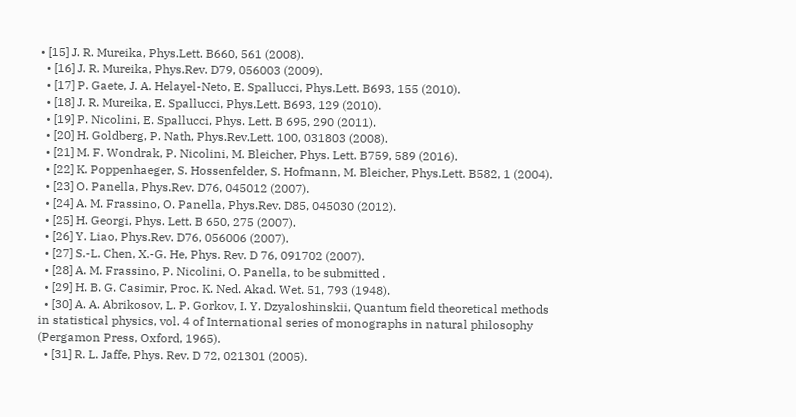• [15] J. R. Mureika, Phys.Lett. B660, 561 (2008).
  • [16] J. R. Mureika, Phys.Rev. D79, 056003 (2009).
  • [17] P. Gaete, J. A. Helayel-Neto, E. Spallucci, Phys.Lett. B693, 155 (2010).
  • [18] J. R. Mureika, E. Spallucci, Phys.Lett. B693, 129 (2010).
  • [19] P. Nicolini, E. Spallucci, Phys. Lett. B 695, 290 (2011).
  • [20] H. Goldberg, P. Nath, Phys.Rev.Lett. 100, 031803 (2008).
  • [21] M. F. Wondrak, P. Nicolini, M. Bleicher, Phys. Lett. B759, 589 (2016).
  • [22] K. Poppenhaeger, S. Hossenfelder, S. Hofmann, M. Bleicher, Phys.Lett. B582, 1 (2004).
  • [23] O. Panella, Phys.Rev. D76, 045012 (2007).
  • [24] A. M. Frassino, O. Panella, Phys.Rev. D85, 045030 (2012).
  • [25] H. Georgi, Phys. Lett. B 650, 275 (2007).
  • [26] Y. Liao, Phys.Rev. D76, 056006 (2007).
  • [27] S.-L. Chen, X.-G. He, Phys. Rev. D 76, 091702 (2007).
  • [28] A. M. Frassino, P. Nicolini, O. Panella, to be submitted .
  • [29] H. B. G. Casimir, Proc. K. Ned. Akad. Wet. 51, 793 (1948).
  • [30] A. A. Abrikosov, L. P. Gorkov, I. Y. Dzyaloshinskii, Quantum field theoretical methods in statistical physics, vol. 4 of International series of monographs in natural philosophy (Pergamon Press, Oxford, 1965).
  • [31] R. L. Jaffe, Phys. Rev. D 72, 021301 (2005).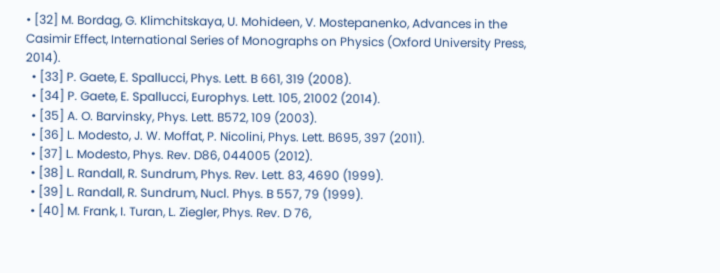• [32] M. Bordag, G. Klimchitskaya, U. Mohideen, V. Mostepanenko, Advances in the Casimir Effect, International Series of Monographs on Physics (Oxford University Press, 2014).
  • [33] P. Gaete, E. Spallucci, Phys. Lett. B 661, 319 (2008).
  • [34] P. Gaete, E. Spallucci, Europhys. Lett. 105, 21002 (2014).
  • [35] A. O. Barvinsky, Phys. Lett. B572, 109 (2003).
  • [36] L. Modesto, J. W. Moffat, P. Nicolini, Phys. Lett. B695, 397 (2011).
  • [37] L. Modesto, Phys. Rev. D86, 044005 (2012).
  • [38] L. Randall, R. Sundrum, Phys. Rev. Lett. 83, 4690 (1999).
  • [39] L. Randall, R. Sundrum, Nucl. Phys. B 557, 79 (1999).
  • [40] M. Frank, I. Turan, L. Ziegler, Phys. Rev. D 76,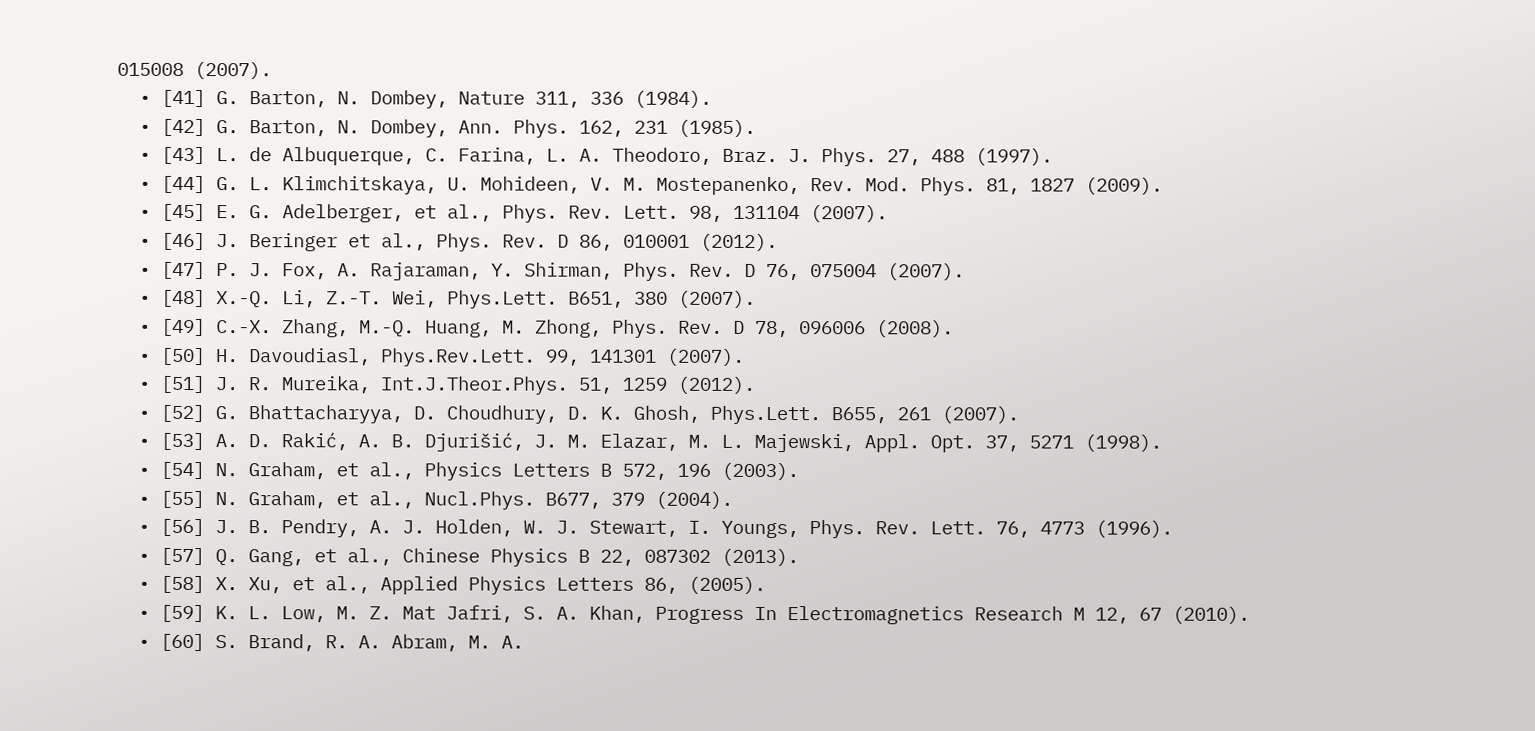015008 (2007).
  • [41] G. Barton, N. Dombey, Nature 311, 336 (1984).
  • [42] G. Barton, N. Dombey, Ann. Phys. 162, 231 (1985).
  • [43] L. de Albuquerque, C. Farina, L. A. Theodoro, Braz. J. Phys. 27, 488 (1997).
  • [44] G. L. Klimchitskaya, U. Mohideen, V. M. Mostepanenko, Rev. Mod. Phys. 81, 1827 (2009).
  • [45] E. G. Adelberger, et al., Phys. Rev. Lett. 98, 131104 (2007).
  • [46] J. Beringer et al., Phys. Rev. D 86, 010001 (2012).
  • [47] P. J. Fox, A. Rajaraman, Y. Shirman, Phys. Rev. D 76, 075004 (2007).
  • [48] X.-Q. Li, Z.-T. Wei, Phys.Lett. B651, 380 (2007).
  • [49] C.-X. Zhang, M.-Q. Huang, M. Zhong, Phys. Rev. D 78, 096006 (2008).
  • [50] H. Davoudiasl, Phys.Rev.Lett. 99, 141301 (2007).
  • [51] J. R. Mureika, Int.J.Theor.Phys. 51, 1259 (2012).
  • [52] G. Bhattacharyya, D. Choudhury, D. K. Ghosh, Phys.Lett. B655, 261 (2007).
  • [53] A. D. Rakić, A. B. Djurišić, J. M. Elazar, M. L. Majewski, Appl. Opt. 37, 5271 (1998).
  • [54] N. Graham, et al., Physics Letters B 572, 196 (2003).
  • [55] N. Graham, et al., Nucl.Phys. B677, 379 (2004).
  • [56] J. B. Pendry, A. J. Holden, W. J. Stewart, I. Youngs, Phys. Rev. Lett. 76, 4773 (1996).
  • [57] Q. Gang, et al., Chinese Physics B 22, 087302 (2013).
  • [58] X. Xu, et al., Applied Physics Letters 86, (2005).
  • [59] K. L. Low, M. Z. Mat Jafri, S. A. Khan, Progress In Electromagnetics Research M 12, 67 (2010).
  • [60] S. Brand, R. A. Abram, M. A.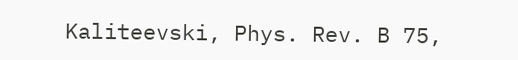Kaliteevski, Phys. Rev. B 75,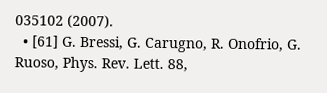035102 (2007).
  • [61] G. Bressi, G. Carugno, R. Onofrio, G. Ruoso, Phys. Rev. Lett. 88,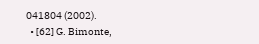041804 (2002).
  • [62] G. Bimonte,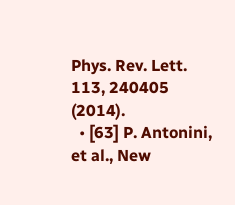Phys. Rev. Lett. 113, 240405 (2014).
  • [63] P. Antonini, et al., New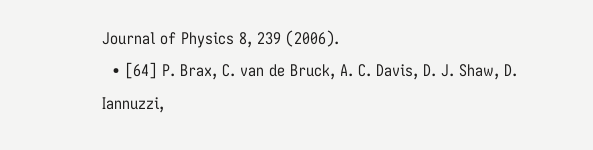Journal of Physics 8, 239 (2006).
  • [64] P. Brax, C. van de Bruck, A. C. Davis, D. J. Shaw, D. Iannuzzi,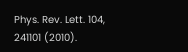Phys. Rev. Lett. 104, 241101 (2010).